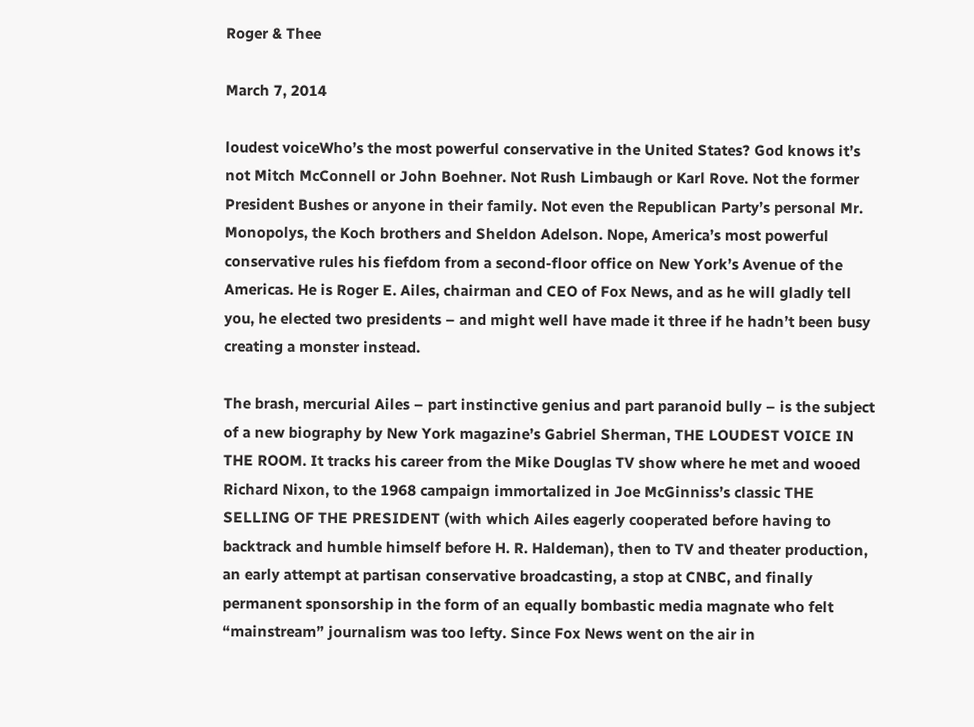Roger & Thee

March 7, 2014

loudest voiceWho’s the most powerful conservative in the United States? God knows it’s not Mitch McConnell or John Boehner. Not Rush Limbaugh or Karl Rove. Not the former President Bushes or anyone in their family. Not even the Republican Party’s personal Mr. Monopolys, the Koch brothers and Sheldon Adelson. Nope, America’s most powerful conservative rules his fiefdom from a second-floor office on New York’s Avenue of the Americas. He is Roger E. Ailes, chairman and CEO of Fox News, and as he will gladly tell you, he elected two presidents – and might well have made it three if he hadn’t been busy creating a monster instead.

The brash, mercurial Ailes – part instinctive genius and part paranoid bully – is the subject of a new biography by New York magazine’s Gabriel Sherman, THE LOUDEST VOICE IN THE ROOM. It tracks his career from the Mike Douglas TV show where he met and wooed Richard Nixon, to the 1968 campaign immortalized in Joe McGinniss’s classic THE SELLING OF THE PRESIDENT (with which Ailes eagerly cooperated before having to backtrack and humble himself before H. R. Haldeman), then to TV and theater production, an early attempt at partisan conservative broadcasting, a stop at CNBC, and finally permanent sponsorship in the form of an equally bombastic media magnate who felt “mainstream” journalism was too lefty. Since Fox News went on the air in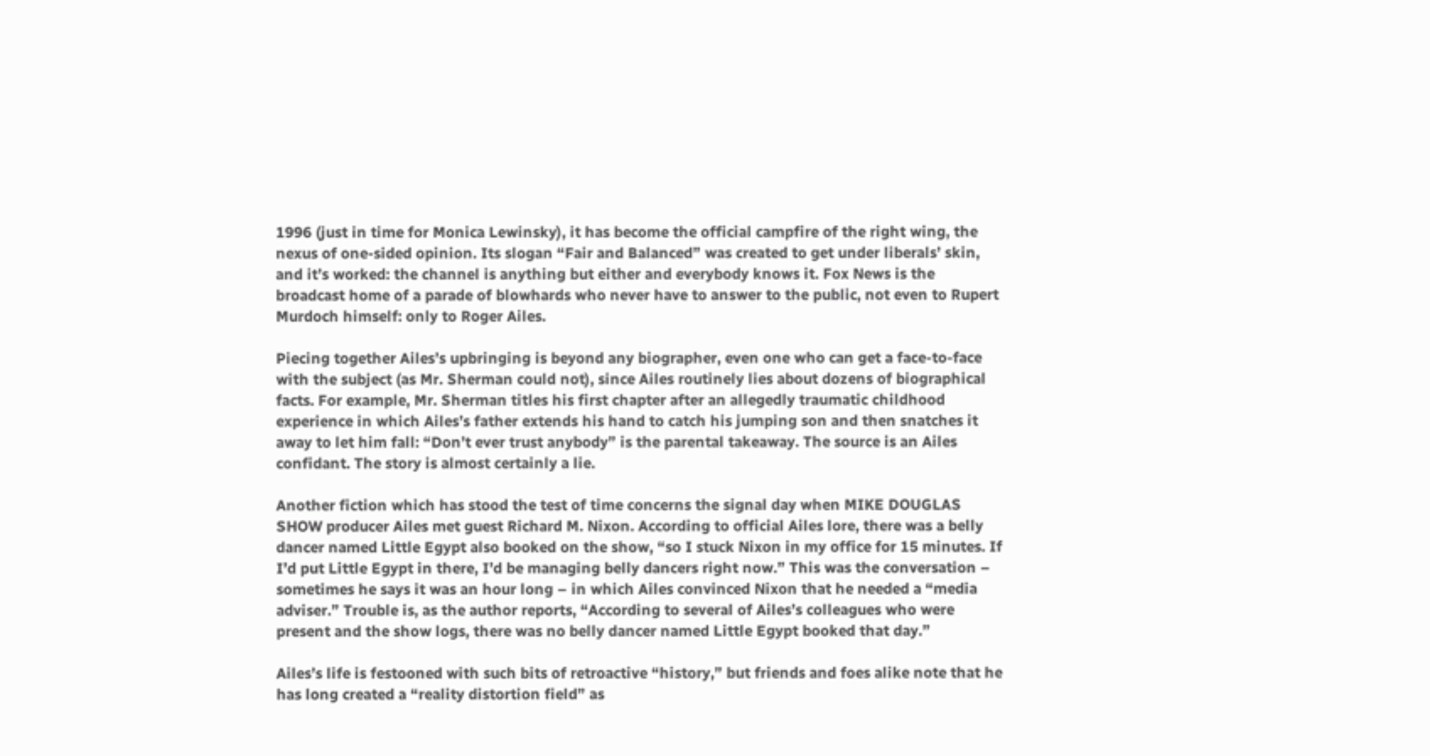1996 (just in time for Monica Lewinsky), it has become the official campfire of the right wing, the nexus of one-sided opinion. Its slogan “Fair and Balanced” was created to get under liberals’ skin, and it’s worked: the channel is anything but either and everybody knows it. Fox News is the broadcast home of a parade of blowhards who never have to answer to the public, not even to Rupert Murdoch himself: only to Roger Ailes.

Piecing together Ailes’s upbringing is beyond any biographer, even one who can get a face-to-face with the subject (as Mr. Sherman could not), since Ailes routinely lies about dozens of biographical facts. For example, Mr. Sherman titles his first chapter after an allegedly traumatic childhood experience in which Ailes’s father extends his hand to catch his jumping son and then snatches it away to let him fall: “Don’t ever trust anybody” is the parental takeaway. The source is an Ailes confidant. The story is almost certainly a lie.

Another fiction which has stood the test of time concerns the signal day when MIKE DOUGLAS SHOW producer Ailes met guest Richard M. Nixon. According to official Ailes lore, there was a belly dancer named Little Egypt also booked on the show, “so I stuck Nixon in my office for 15 minutes. If I’d put Little Egypt in there, I’d be managing belly dancers right now.” This was the conversation – sometimes he says it was an hour long – in which Ailes convinced Nixon that he needed a “media adviser.” Trouble is, as the author reports, “According to several of Ailes’s colleagues who were present and the show logs, there was no belly dancer named Little Egypt booked that day.”

Ailes’s life is festooned with such bits of retroactive “history,” but friends and foes alike note that he has long created a “reality distortion field” as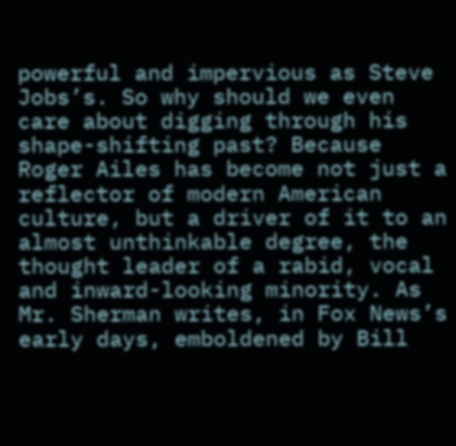powerful and impervious as Steve Jobs’s. So why should we even care about digging through his shape-shifting past? Because Roger Ailes has become not just a reflector of modern American culture, but a driver of it to an almost unthinkable degree, the thought leader of a rabid, vocal and inward-looking minority. As Mr. Sherman writes, in Fox News’s early days, emboldened by Bill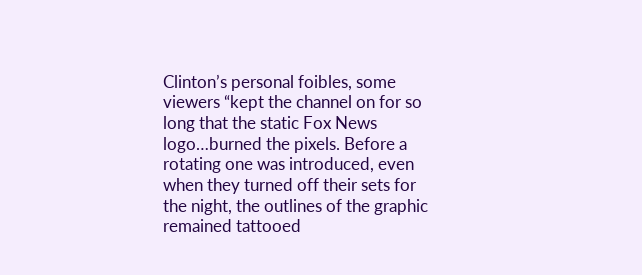Clinton’s personal foibles, some viewers “kept the channel on for so long that the static Fox News logo…burned the pixels. Before a rotating one was introduced, even when they turned off their sets for the night, the outlines of the graphic remained tattooed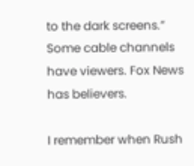to the dark screens.” Some cable channels have viewers. Fox News has believers.

I remember when Rush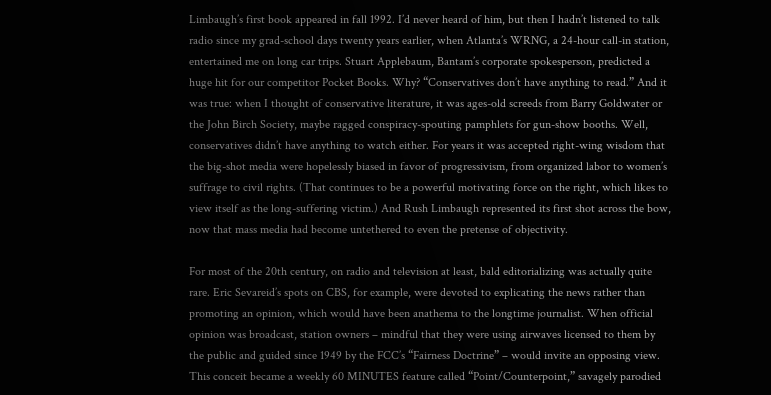Limbaugh’s first book appeared in fall 1992. I’d never heard of him, but then I hadn’t listened to talk radio since my grad-school days twenty years earlier, when Atlanta’s WRNG, a 24-hour call-in station, entertained me on long car trips. Stuart Applebaum, Bantam’s corporate spokesperson, predicted a huge hit for our competitor Pocket Books. Why? “Conservatives don’t have anything to read.” And it was true: when I thought of conservative literature, it was ages-old screeds from Barry Goldwater or the John Birch Society, maybe ragged conspiracy-spouting pamphlets for gun-show booths. Well, conservatives didn’t have anything to watch either. For years it was accepted right-wing wisdom that the big-shot media were hopelessly biased in favor of progressivism, from organized labor to women’s suffrage to civil rights. (That continues to be a powerful motivating force on the right, which likes to view itself as the long-suffering victim.) And Rush Limbaugh represented its first shot across the bow, now that mass media had become untethered to even the pretense of objectivity.

For most of the 20th century, on radio and television at least, bald editorializing was actually quite rare. Eric Sevareid’s spots on CBS, for example, were devoted to explicating the news rather than promoting an opinion, which would have been anathema to the longtime journalist. When official opinion was broadcast, station owners – mindful that they were using airwaves licensed to them by the public and guided since 1949 by the FCC’s “Fairness Doctrine” – would invite an opposing view. This conceit became a weekly 60 MINUTES feature called “Point/Counterpoint,” savagely parodied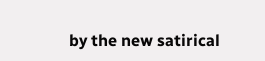by the new satirical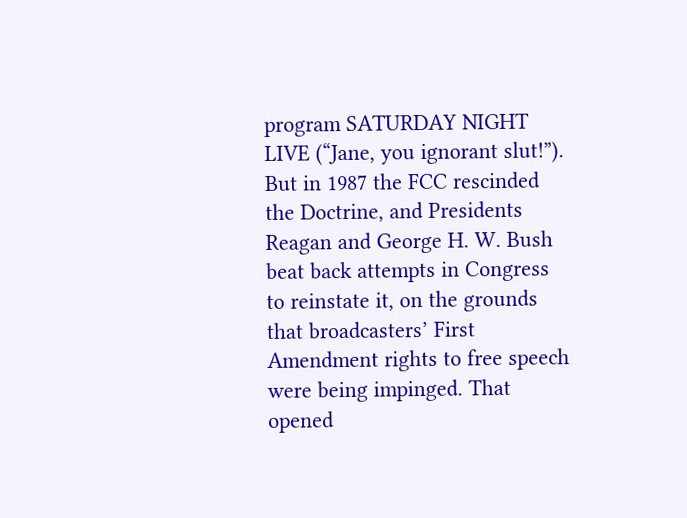program SATURDAY NIGHT LIVE (“Jane, you ignorant slut!”). But in 1987 the FCC rescinded the Doctrine, and Presidents Reagan and George H. W. Bush beat back attempts in Congress to reinstate it, on the grounds that broadcasters’ First Amendment rights to free speech were being impinged. That opened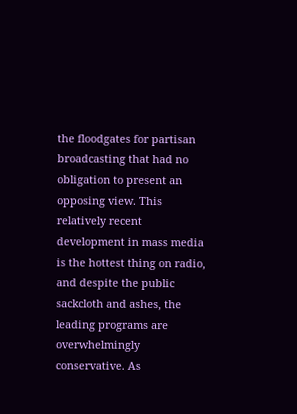the floodgates for partisan broadcasting that had no obligation to present an opposing view. This relatively recent development in mass media is the hottest thing on radio, and despite the public sackcloth and ashes, the leading programs are overwhelmingly conservative. As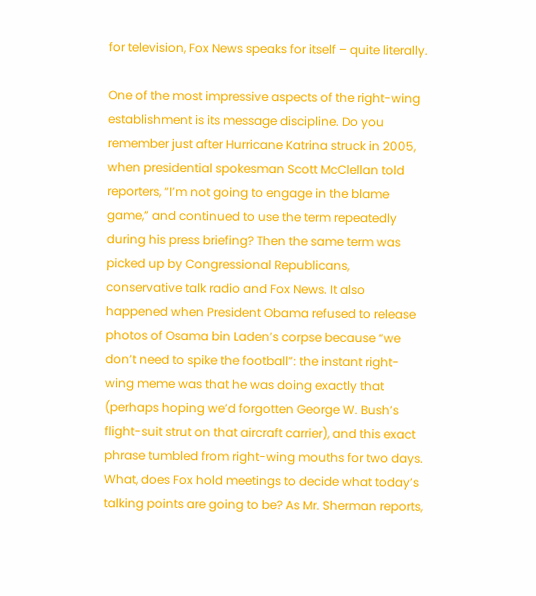for television, Fox News speaks for itself – quite literally.

One of the most impressive aspects of the right-wing establishment is its message discipline. Do you remember just after Hurricane Katrina struck in 2005, when presidential spokesman Scott McClellan told reporters, “I’m not going to engage in the blame game,” and continued to use the term repeatedly during his press briefing? Then the same term was picked up by Congressional Republicans, conservative talk radio and Fox News. It also happened when President Obama refused to release photos of Osama bin Laden’s corpse because “we don’t need to spike the football”: the instant right-wing meme was that he was doing exactly that (perhaps hoping we’d forgotten George W. Bush’s flight-suit strut on that aircraft carrier), and this exact phrase tumbled from right-wing mouths for two days. What, does Fox hold meetings to decide what today’s talking points are going to be? As Mr. Sherman reports,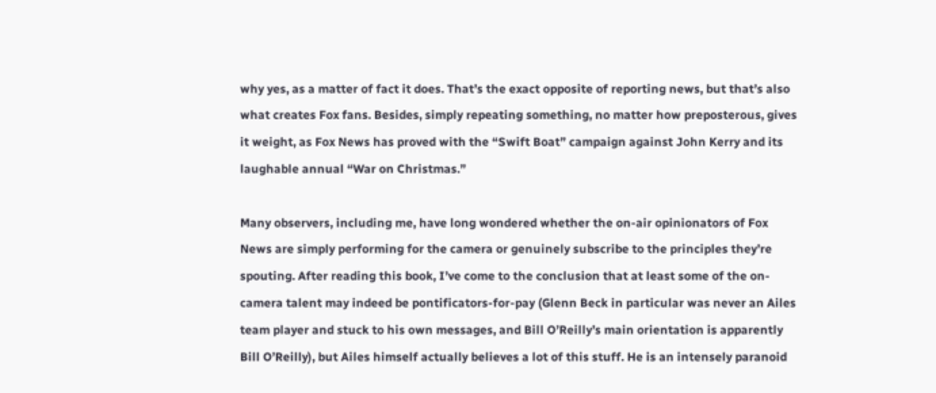why yes, as a matter of fact it does. That’s the exact opposite of reporting news, but that’s also what creates Fox fans. Besides, simply repeating something, no matter how preposterous, gives it weight, as Fox News has proved with the “Swift Boat” campaign against John Kerry and its laughable annual “War on Christmas.”

Many observers, including me, have long wondered whether the on-air opinionators of Fox News are simply performing for the camera or genuinely subscribe to the principles they’re spouting. After reading this book, I’ve come to the conclusion that at least some of the on-camera talent may indeed be pontificators-for-pay (Glenn Beck in particular was never an Ailes team player and stuck to his own messages, and Bill O’Reilly’s main orientation is apparently Bill O’Reilly), but Ailes himself actually believes a lot of this stuff. He is an intensely paranoid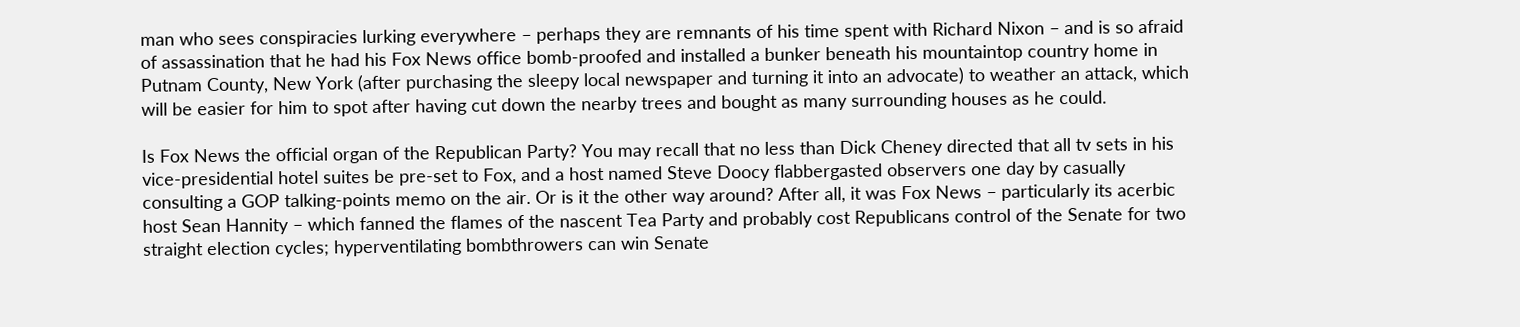man who sees conspiracies lurking everywhere – perhaps they are remnants of his time spent with Richard Nixon – and is so afraid of assassination that he had his Fox News office bomb-proofed and installed a bunker beneath his mountaintop country home in Putnam County, New York (after purchasing the sleepy local newspaper and turning it into an advocate) to weather an attack, which will be easier for him to spot after having cut down the nearby trees and bought as many surrounding houses as he could.

Is Fox News the official organ of the Republican Party? You may recall that no less than Dick Cheney directed that all tv sets in his vice-presidential hotel suites be pre-set to Fox, and a host named Steve Doocy flabbergasted observers one day by casually consulting a GOP talking-points memo on the air. Or is it the other way around? After all, it was Fox News – particularly its acerbic host Sean Hannity – which fanned the flames of the nascent Tea Party and probably cost Republicans control of the Senate for two straight election cycles; hyperventilating bombthrowers can win Senate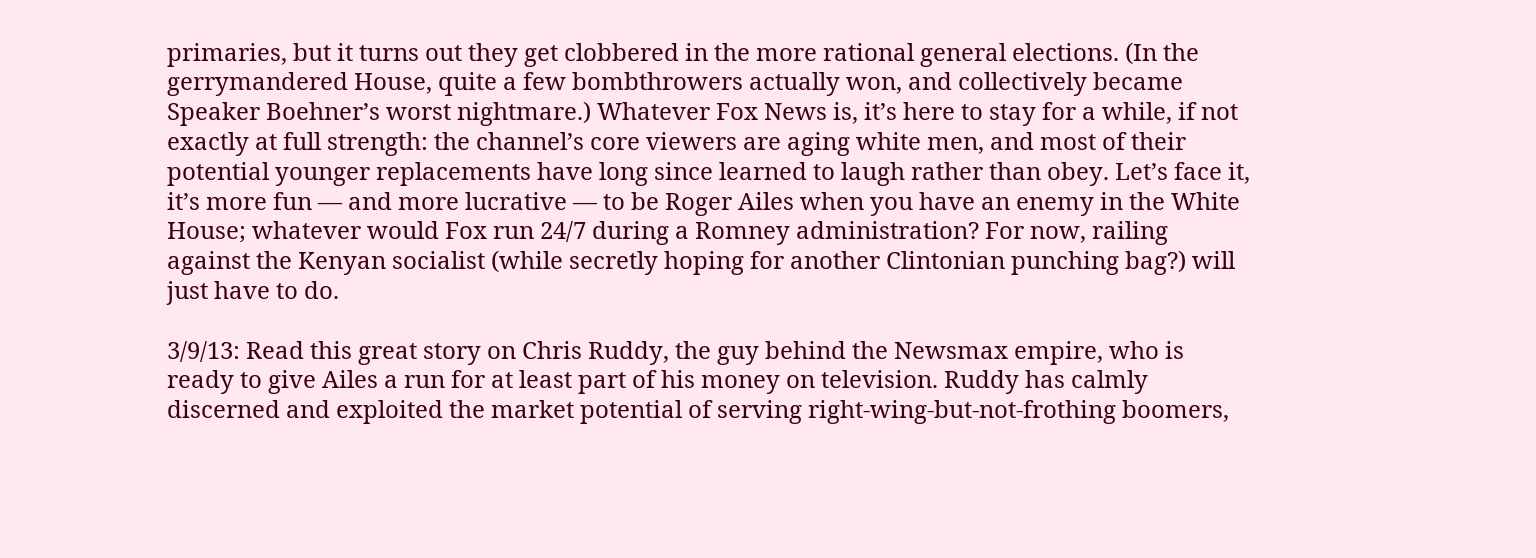primaries, but it turns out they get clobbered in the more rational general elections. (In the gerrymandered House, quite a few bombthrowers actually won, and collectively became Speaker Boehner’s worst nightmare.) Whatever Fox News is, it’s here to stay for a while, if not exactly at full strength: the channel’s core viewers are aging white men, and most of their potential younger replacements have long since learned to laugh rather than obey. Let’s face it, it’s more fun — and more lucrative — to be Roger Ailes when you have an enemy in the White House; whatever would Fox run 24/7 during a Romney administration? For now, railing against the Kenyan socialist (while secretly hoping for another Clintonian punching bag?) will just have to do.

3/9/13: Read this great story on Chris Ruddy, the guy behind the Newsmax empire, who is ready to give Ailes a run for at least part of his money on television. Ruddy has calmly discerned and exploited the market potential of serving right-wing-but-not-frothing boomers,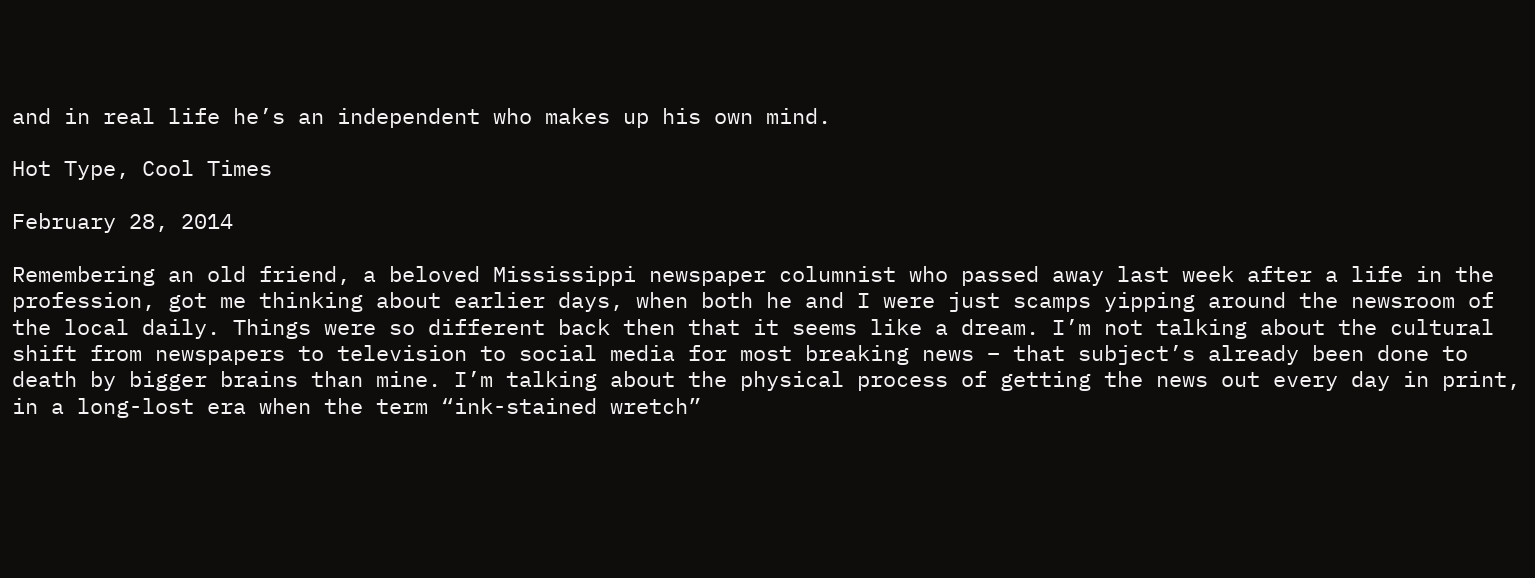and in real life he’s an independent who makes up his own mind.

Hot Type, Cool Times

February 28, 2014

Remembering an old friend, a beloved Mississippi newspaper columnist who passed away last week after a life in the profession, got me thinking about earlier days, when both he and I were just scamps yipping around the newsroom of the local daily. Things were so different back then that it seems like a dream. I’m not talking about the cultural shift from newspapers to television to social media for most breaking news – that subject’s already been done to death by bigger brains than mine. I’m talking about the physical process of getting the news out every day in print, in a long-lost era when the term “ink-stained wretch”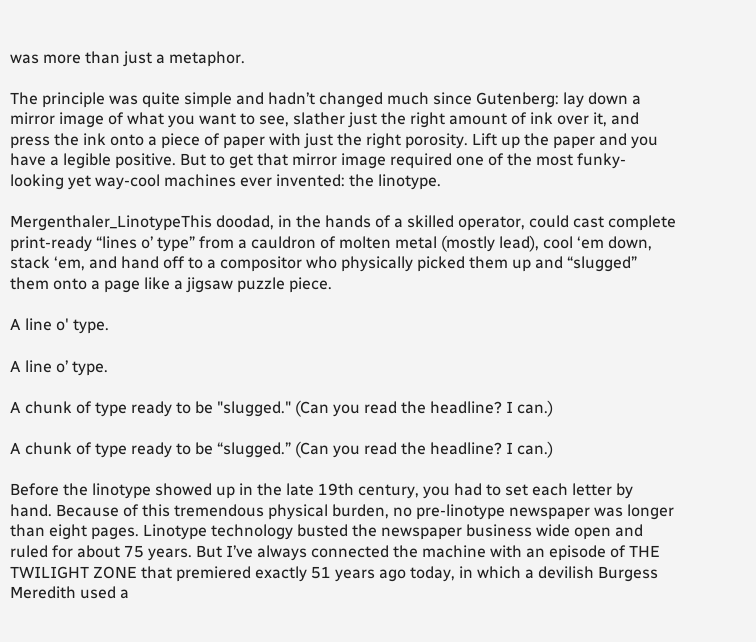was more than just a metaphor.

The principle was quite simple and hadn’t changed much since Gutenberg: lay down a mirror image of what you want to see, slather just the right amount of ink over it, and press the ink onto a piece of paper with just the right porosity. Lift up the paper and you have a legible positive. But to get that mirror image required one of the most funky-looking yet way-cool machines ever invented: the linotype.

Mergenthaler_LinotypeThis doodad, in the hands of a skilled operator, could cast complete print-ready “lines o’ type” from a cauldron of molten metal (mostly lead), cool ‘em down, stack ‘em, and hand off to a compositor who physically picked them up and “slugged” them onto a page like a jigsaw puzzle piece.

A line o' type.

A line o’ type.

A chunk of type ready to be "slugged." (Can you read the headline? I can.)

A chunk of type ready to be “slugged.” (Can you read the headline? I can.)

Before the linotype showed up in the late 19th century, you had to set each letter by hand. Because of this tremendous physical burden, no pre-linotype newspaper was longer than eight pages. Linotype technology busted the newspaper business wide open and ruled for about 75 years. But I’ve always connected the machine with an episode of THE TWILIGHT ZONE that premiered exactly 51 years ago today, in which a devilish Burgess Meredith used a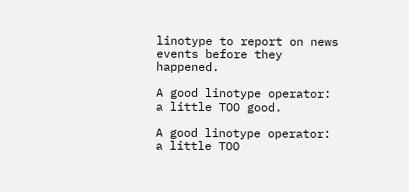linotype to report on news events before they happened.

A good linotype operator: a little TOO good.

A good linotype operator: a little TOO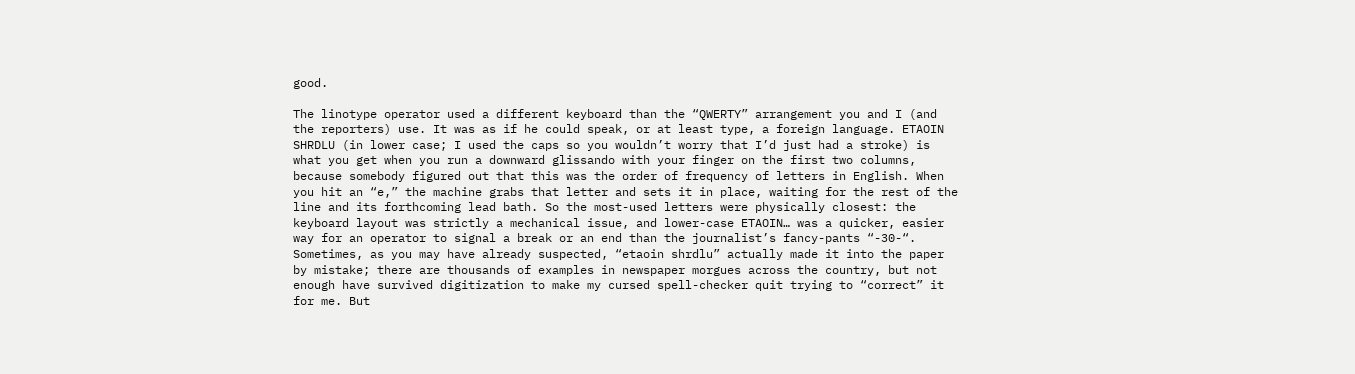good.

The linotype operator used a different keyboard than the “QWERTY” arrangement you and I (and the reporters) use. It was as if he could speak, or at least type, a foreign language. ETAOIN SHRDLU (in lower case; I used the caps so you wouldn’t worry that I’d just had a stroke) is what you get when you run a downward glissando with your finger on the first two columns, because somebody figured out that this was the order of frequency of letters in English. When you hit an “e,” the machine grabs that letter and sets it in place, waiting for the rest of the line and its forthcoming lead bath. So the most-used letters were physically closest: the keyboard layout was strictly a mechanical issue, and lower-case ETAOIN… was a quicker, easier way for an operator to signal a break or an end than the journalist’s fancy-pants “-30-“. Sometimes, as you may have already suspected, “etaoin shrdlu” actually made it into the paper by mistake; there are thousands of examples in newspaper morgues across the country, but not enough have survived digitization to make my cursed spell-checker quit trying to “correct” it for me. But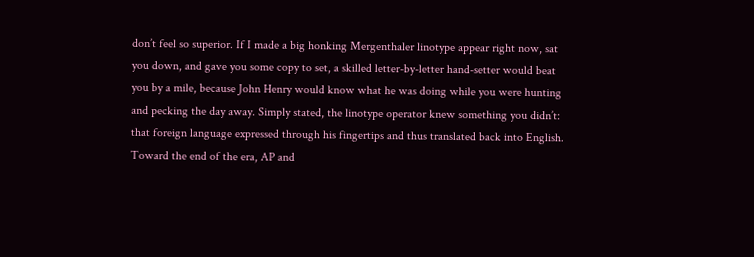don’t feel so superior. If I made a big honking Mergenthaler linotype appear right now, sat you down, and gave you some copy to set, a skilled letter-by-letter hand-setter would beat you by a mile, because John Henry would know what he was doing while you were hunting and pecking the day away. Simply stated, the linotype operator knew something you didn’t: that foreign language expressed through his fingertips and thus translated back into English. Toward the end of the era, AP and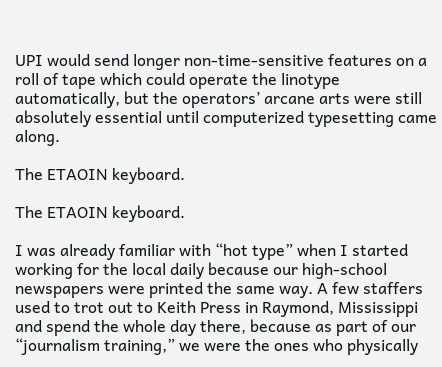UPI would send longer non-time-sensitive features on a roll of tape which could operate the linotype automatically, but the operators’ arcane arts were still absolutely essential until computerized typesetting came along.

The ETAOIN keyboard.

The ETAOIN keyboard.

I was already familiar with “hot type” when I started working for the local daily because our high-school newspapers were printed the same way. A few staffers used to trot out to Keith Press in Raymond, Mississippi and spend the whole day there, because as part of our “journalism training,” we were the ones who physically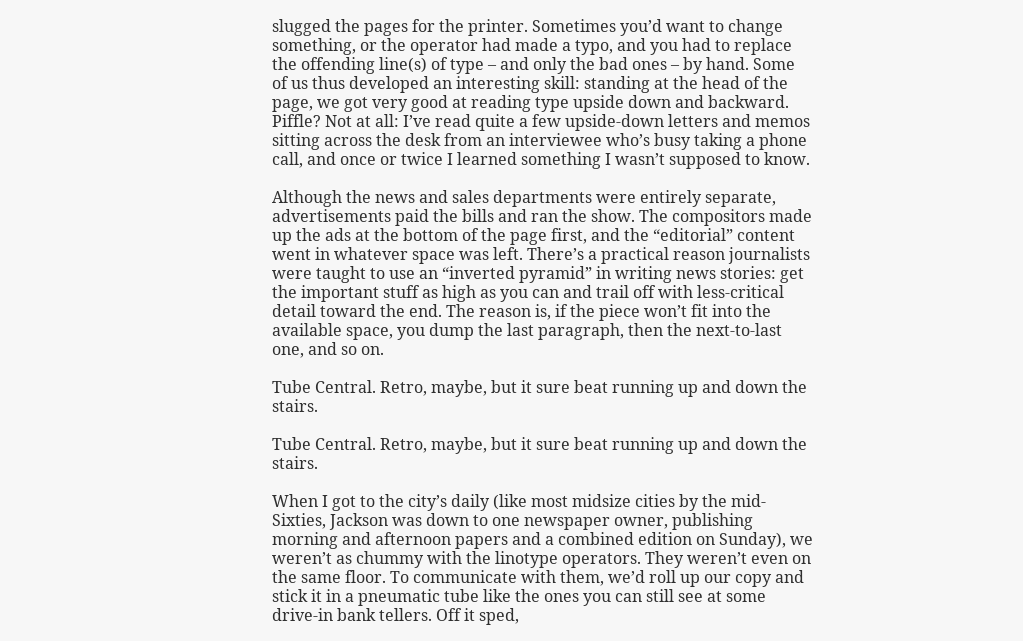slugged the pages for the printer. Sometimes you’d want to change something, or the operator had made a typo, and you had to replace the offending line(s) of type – and only the bad ones – by hand. Some of us thus developed an interesting skill: standing at the head of the page, we got very good at reading type upside down and backward. Piffle? Not at all: I’ve read quite a few upside-down letters and memos sitting across the desk from an interviewee who’s busy taking a phone call, and once or twice I learned something I wasn’t supposed to know.

Although the news and sales departments were entirely separate, advertisements paid the bills and ran the show. The compositors made up the ads at the bottom of the page first, and the “editorial” content went in whatever space was left. There’s a practical reason journalists were taught to use an “inverted pyramid” in writing news stories: get the important stuff as high as you can and trail off with less-critical detail toward the end. The reason is, if the piece won’t fit into the available space, you dump the last paragraph, then the next-to-last one, and so on.

Tube Central. Retro, maybe, but it sure beat running up and down the stairs.

Tube Central. Retro, maybe, but it sure beat running up and down the stairs.

When I got to the city’s daily (like most midsize cities by the mid-Sixties, Jackson was down to one newspaper owner, publishing morning and afternoon papers and a combined edition on Sunday), we weren’t as chummy with the linotype operators. They weren’t even on the same floor. To communicate with them, we’d roll up our copy and stick it in a pneumatic tube like the ones you can still see at some drive-in bank tellers. Off it sped,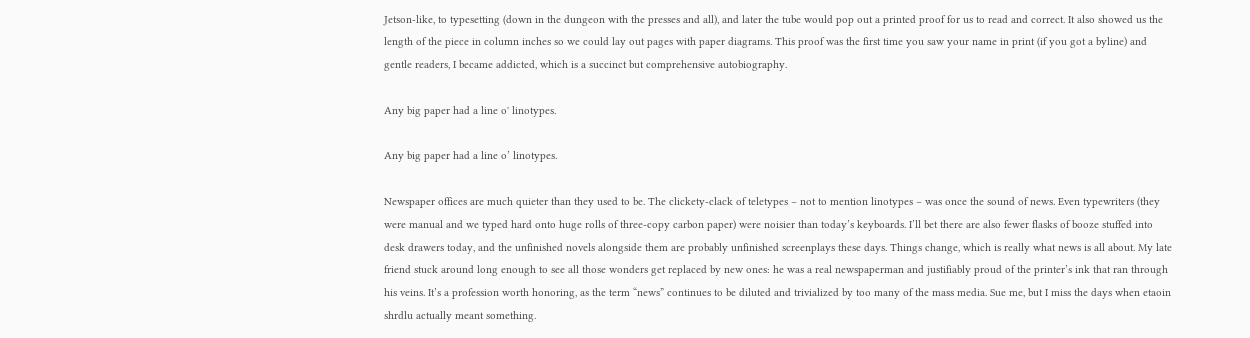Jetson-like, to typesetting (down in the dungeon with the presses and all), and later the tube would pop out a printed proof for us to read and correct. It also showed us the length of the piece in column inches so we could lay out pages with paper diagrams. This proof was the first time you saw your name in print (if you got a byline) and gentle readers, I became addicted, which is a succinct but comprehensive autobiography.

Any big paper had a line o' linotypes.

Any big paper had a line o’ linotypes.

Newspaper offices are much quieter than they used to be. The clickety-clack of teletypes – not to mention linotypes – was once the sound of news. Even typewriters (they were manual and we typed hard onto huge rolls of three-copy carbon paper) were noisier than today’s keyboards. I’ll bet there are also fewer flasks of booze stuffed into desk drawers today, and the unfinished novels alongside them are probably unfinished screenplays these days. Things change, which is really what news is all about. My late friend stuck around long enough to see all those wonders get replaced by new ones: he was a real newspaperman and justifiably proud of the printer’s ink that ran through his veins. It’s a profession worth honoring, as the term “news” continues to be diluted and trivialized by too many of the mass media. Sue me, but I miss the days when etaoin shrdlu actually meant something.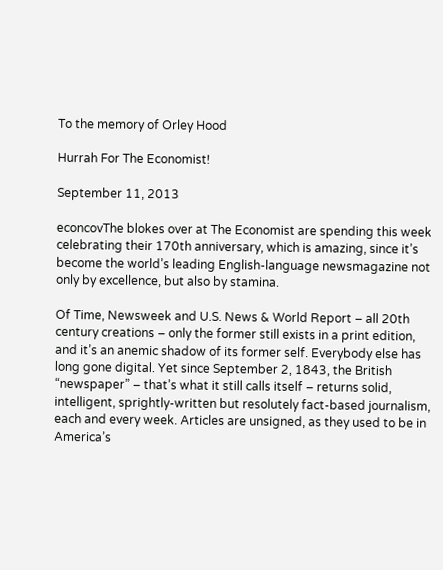To the memory of Orley Hood

Hurrah For The Economist!

September 11, 2013

econcovThe blokes over at The Economist are spending this week celebrating their 170th anniversary, which is amazing, since it’s become the world’s leading English-language newsmagazine not only by excellence, but also by stamina.

Of Time, Newsweek and U.S. News & World Report – all 20th century creations – only the former still exists in a print edition, and it’s an anemic shadow of its former self. Everybody else has long gone digital. Yet since September 2, 1843, the British “newspaper” – that’s what it still calls itself – returns solid, intelligent, sprightly-written but resolutely fact-based journalism, each and every week. Articles are unsigned, as they used to be in America’s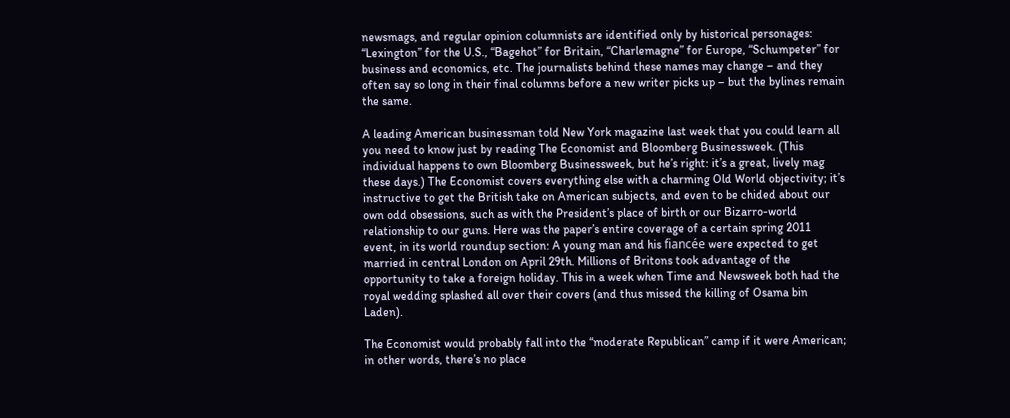newsmags, and regular opinion columnists are identified only by historical personages: “Lexington” for the U.S., “Bagehot” for Britain, “Charlemagne” for Europe, “Schumpeter” for business and economics, etc. The journalists behind these names may change – and they often say so long in their final columns before a new writer picks up – but the bylines remain the same.

A leading American businessman told New York magazine last week that you could learn all you need to know just by reading The Economist and Bloomberg Businessweek. (This individual happens to own Bloomberg Businessweek, but he’s right: it’s a great, lively mag these days.) The Economist covers everything else with a charming Old World objectivity; it’s instructive to get the British take on American subjects, and even to be chided about our own odd obsessions, such as with the President’s place of birth or our Bizarro-world relationship to our guns. Here was the paper’s entire coverage of a certain spring 2011 event, in its world roundup section: A young man and his fiancée were expected to get married in central London on April 29th. Millions of Britons took advantage of the opportunity to take a foreign holiday. This in a week when Time and Newsweek both had the royal wedding splashed all over their covers (and thus missed the killing of Osama bin Laden).

The Economist would probably fall into the “moderate Republican” camp if it were American; in other words, there’s no place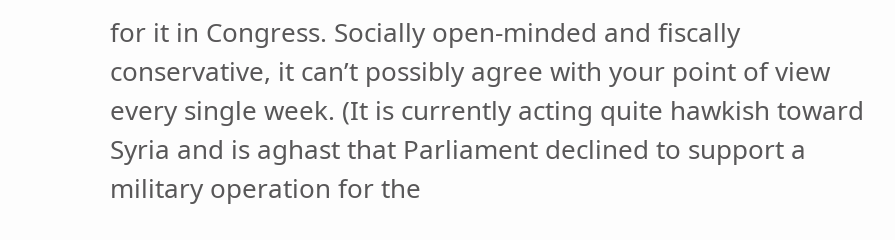for it in Congress. Socially open-minded and fiscally conservative, it can’t possibly agree with your point of view every single week. (It is currently acting quite hawkish toward Syria and is aghast that Parliament declined to support a military operation for the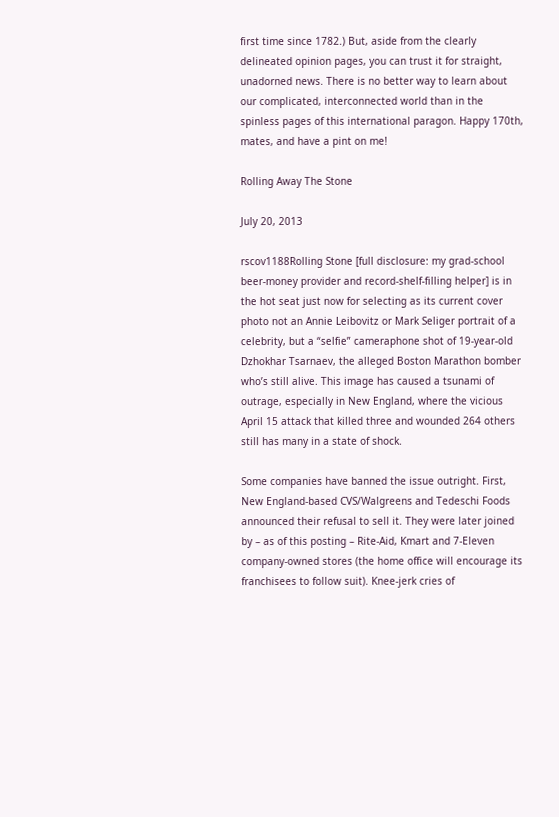first time since 1782.) But, aside from the clearly delineated opinion pages, you can trust it for straight, unadorned news. There is no better way to learn about our complicated, interconnected world than in the spinless pages of this international paragon. Happy 170th, mates, and have a pint on me!

Rolling Away The Stone

July 20, 2013

rscov1188Rolling Stone [full disclosure: my grad-school beer-money provider and record-shelf-filling helper] is in the hot seat just now for selecting as its current cover photo not an Annie Leibovitz or Mark Seliger portrait of a celebrity, but a “selfie” cameraphone shot of 19-year-old Dzhokhar Tsarnaev, the alleged Boston Marathon bomber who’s still alive. This image has caused a tsunami of outrage, especially in New England, where the vicious April 15 attack that killed three and wounded 264 others still has many in a state of shock.

Some companies have banned the issue outright. First, New England-based CVS/Walgreens and Tedeschi Foods announced their refusal to sell it. They were later joined by – as of this posting – Rite-Aid, Kmart and 7-Eleven company-owned stores (the home office will encourage its franchisees to follow suit). Knee-jerk cries of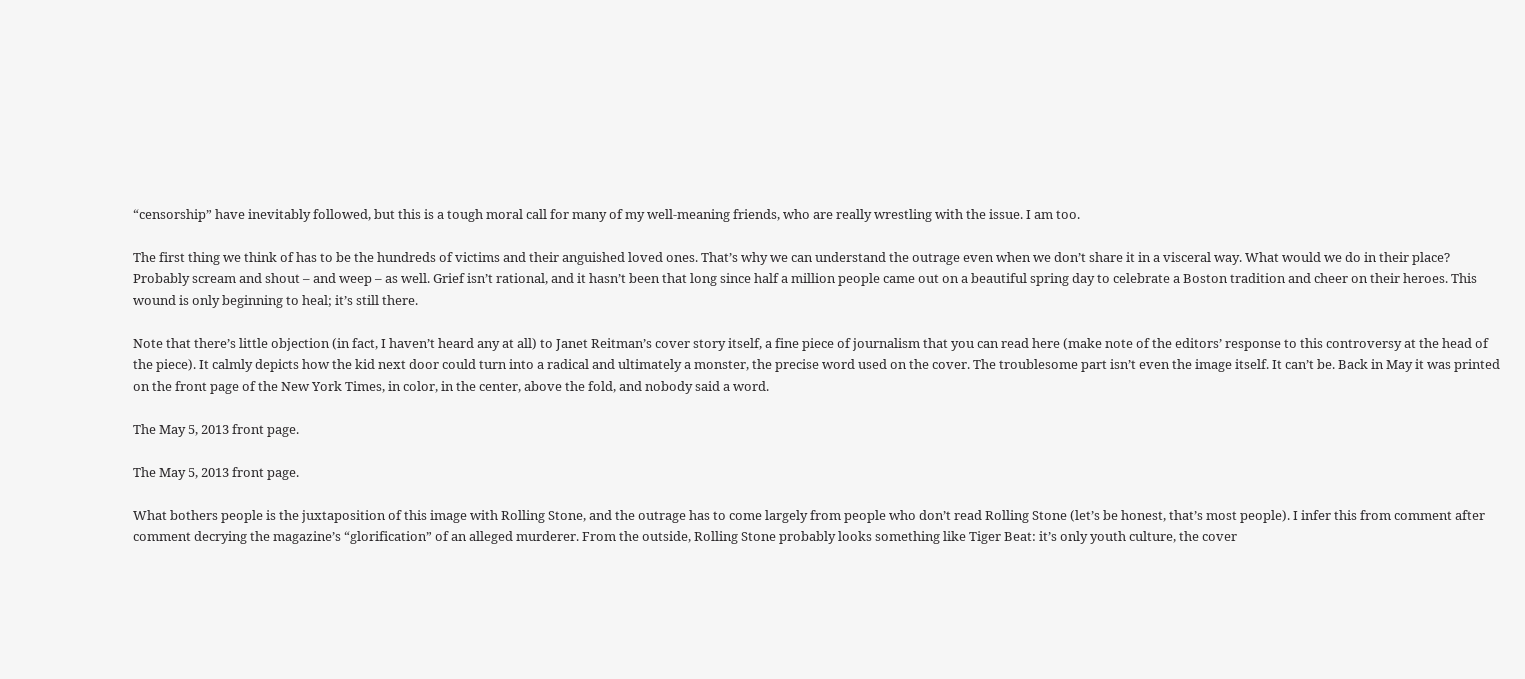“censorship” have inevitably followed, but this is a tough moral call for many of my well-meaning friends, who are really wrestling with the issue. I am too.

The first thing we think of has to be the hundreds of victims and their anguished loved ones. That’s why we can understand the outrage even when we don’t share it in a visceral way. What would we do in their place? Probably scream and shout – and weep – as well. Grief isn’t rational, and it hasn’t been that long since half a million people came out on a beautiful spring day to celebrate a Boston tradition and cheer on their heroes. This wound is only beginning to heal; it’s still there.

Note that there’s little objection (in fact, I haven’t heard any at all) to Janet Reitman’s cover story itself, a fine piece of journalism that you can read here (make note of the editors’ response to this controversy at the head of the piece). It calmly depicts how the kid next door could turn into a radical and ultimately a monster, the precise word used on the cover. The troublesome part isn’t even the image itself. It can’t be. Back in May it was printed on the front page of the New York Times, in color, in the center, above the fold, and nobody said a word.

The May 5, 2013 front page.

The May 5, 2013 front page.

What bothers people is the juxtaposition of this image with Rolling Stone, and the outrage has to come largely from people who don’t read Rolling Stone (let’s be honest, that’s most people). I infer this from comment after comment decrying the magazine’s “glorification” of an alleged murderer. From the outside, Rolling Stone probably looks something like Tiger Beat: it’s only youth culture, the cover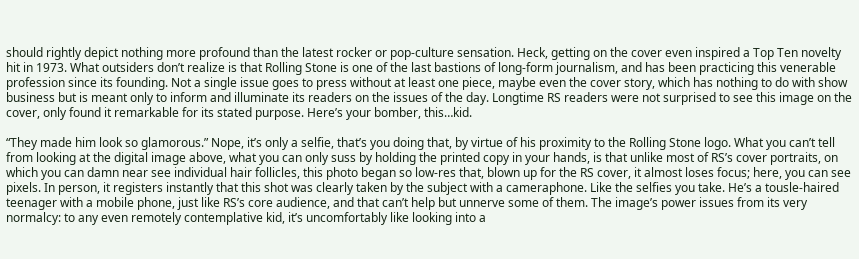should rightly depict nothing more profound than the latest rocker or pop-culture sensation. Heck, getting on the cover even inspired a Top Ten novelty hit in 1973. What outsiders don’t realize is that Rolling Stone is one of the last bastions of long-form journalism, and has been practicing this venerable profession since its founding. Not a single issue goes to press without at least one piece, maybe even the cover story, which has nothing to do with show business but is meant only to inform and illuminate its readers on the issues of the day. Longtime RS readers were not surprised to see this image on the cover, only found it remarkable for its stated purpose. Here’s your bomber, this…kid.

“They made him look so glamorous.” Nope, it’s only a selfie, that’s you doing that, by virtue of his proximity to the Rolling Stone logo. What you can’t tell from looking at the digital image above, what you can only suss by holding the printed copy in your hands, is that unlike most of RS’s cover portraits, on which you can damn near see individual hair follicles, this photo began so low-res that, blown up for the RS cover, it almost loses focus; here, you can see pixels. In person, it registers instantly that this shot was clearly taken by the subject with a cameraphone. Like the selfies you take. He’s a tousle-haired teenager with a mobile phone, just like RS’s core audience, and that can’t help but unnerve some of them. The image’s power issues from its very normalcy: to any even remotely contemplative kid, it’s uncomfortably like looking into a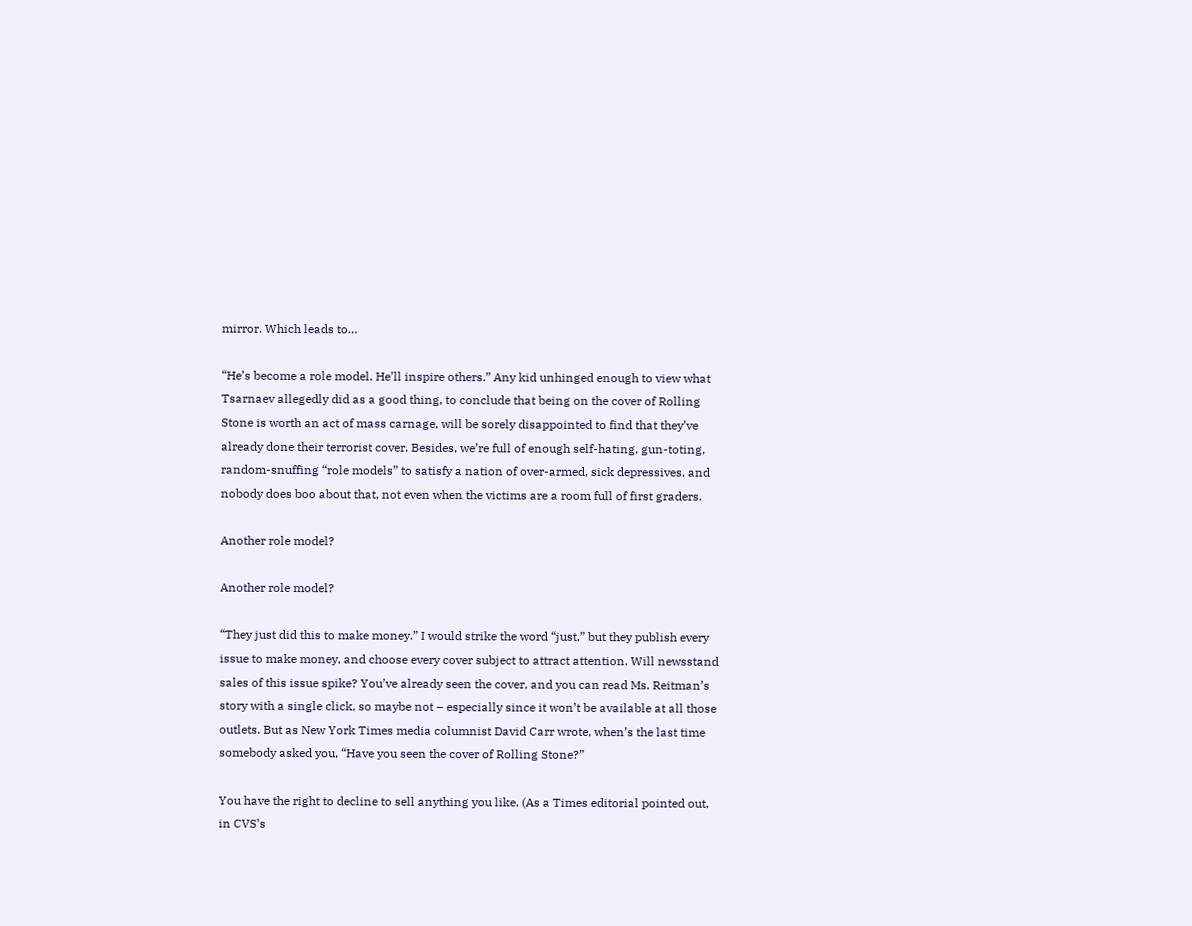mirror. Which leads to…

“He’s become a role model. He’ll inspire others.” Any kid unhinged enough to view what Tsarnaev allegedly did as a good thing, to conclude that being on the cover of Rolling Stone is worth an act of mass carnage, will be sorely disappointed to find that they’ve already done their terrorist cover. Besides, we’re full of enough self-hating, gun-toting, random-snuffing “role models” to satisfy a nation of over-armed, sick depressives, and nobody does boo about that, not even when the victims are a room full of first graders.

Another role model?

Another role model?

“They just did this to make money.” I would strike the word “just,” but they publish every issue to make money, and choose every cover subject to attract attention. Will newsstand sales of this issue spike? You’ve already seen the cover, and you can read Ms. Reitman’s story with a single click, so maybe not – especially since it won’t be available at all those outlets. But as New York Times media columnist David Carr wrote, when’s the last time somebody asked you, “Have you seen the cover of Rolling Stone?”

You have the right to decline to sell anything you like. (As a Times editorial pointed out, in CVS’s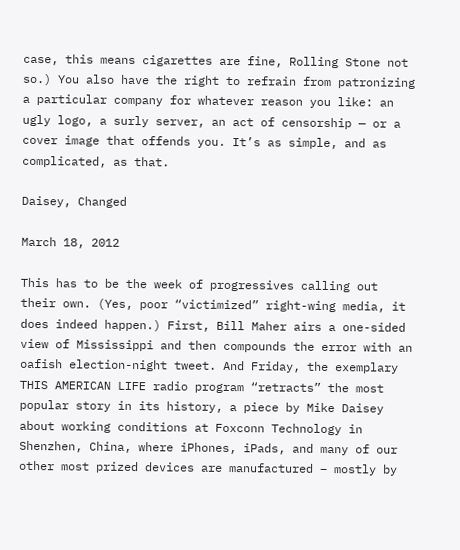case, this means cigarettes are fine, Rolling Stone not so.) You also have the right to refrain from patronizing a particular company for whatever reason you like: an ugly logo, a surly server, an act of censorship — or a cover image that offends you. It’s as simple, and as complicated, as that.

Daisey, Changed

March 18, 2012

This has to be the week of progressives calling out their own. (Yes, poor “victimized” right-wing media, it does indeed happen.) First, Bill Maher airs a one-sided view of Mississippi and then compounds the error with an oafish election-night tweet. And Friday, the exemplary THIS AMERICAN LIFE radio program “retracts” the most popular story in its history, a piece by Mike Daisey about working conditions at Foxconn Technology in Shenzhen, China, where iPhones, iPads, and many of our other most prized devices are manufactured – mostly by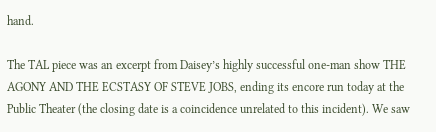hand.

The TAL piece was an excerpt from Daisey’s highly successful one-man show THE AGONY AND THE ECSTASY OF STEVE JOBS, ending its encore run today at the Public Theater (the closing date is a coincidence unrelated to this incident). We saw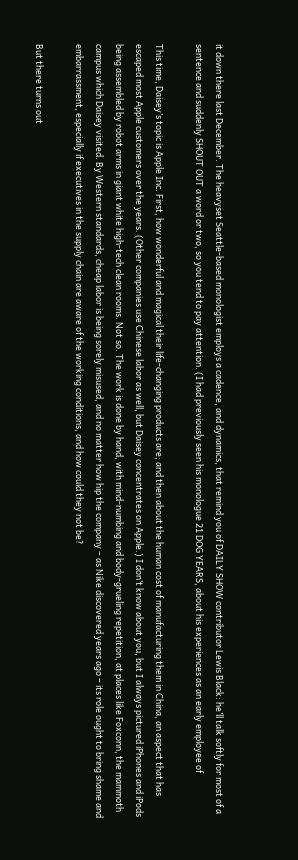it down there last December. The heavyset Seattle-based monologist employs a cadence, and dynamics, that remind you of DAILY SHOW contributor Lewis Black: he’ll talk softly for most of a sentence and suddenly SHOUT OUT a word or two, so you tend to pay attention. (I had previously seen his monologue 21 DOG YEARS, about his experiences as an early employee of

This time, Daisey’s topic is Apple Inc. First, how wonderful and magical their life-changing products are; and then about the human cost of manufacturing them in China, an aspect that has escaped most Apple customers over the years. (Other companies use Chinese labor as well, but Daisey concentrates on Apple.) I don’t know about you, but I always pictured iPhones and iPods being assembled by robot arms in giant white high-tech clean rooms. Not so. The work is done by hand, with mind-numbing and body-grueling repetition, at places like Foxconn, the mammoth campus which Daisey visited. By Western standards, cheap labor is being sorely misused, and no matter how hip the company – as Nike discovered years ago – its role ought to bring shame and embarrassment, especially if executives in the supply chain are aware of the working conditions, and how could they not be?

But there turns out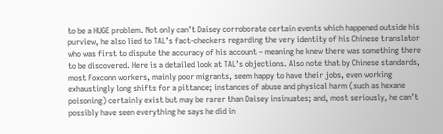to be a HUGE problem. Not only can’t Daisey corroborate certain events which happened outside his purview, he also lied to TAL’s fact-checkers regarding the very identity of his Chinese translator who was first to dispute the accuracy of his account – meaning he knew there was something there to be discovered. Here is a detailed look at TAL’s objections. Also note that by Chinese standards, most Foxconn workers, mainly poor migrants, seem happy to have their jobs, even working exhaustingly long shifts for a pittance; instances of abuse and physical harm (such as hexane poisoning) certainly exist but may be rarer than Daisey insinuates; and, most seriously, he can’t possibly have seen everything he says he did in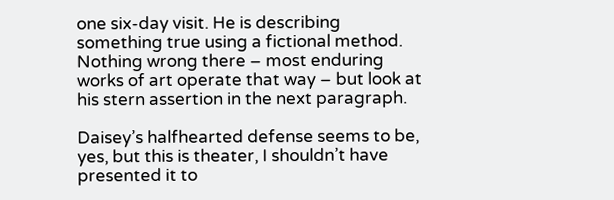one six-day visit. He is describing something true using a fictional method. Nothing wrong there – most enduring works of art operate that way – but look at his stern assertion in the next paragraph.

Daisey’s halfhearted defense seems to be, yes, but this is theater, I shouldn’t have presented it to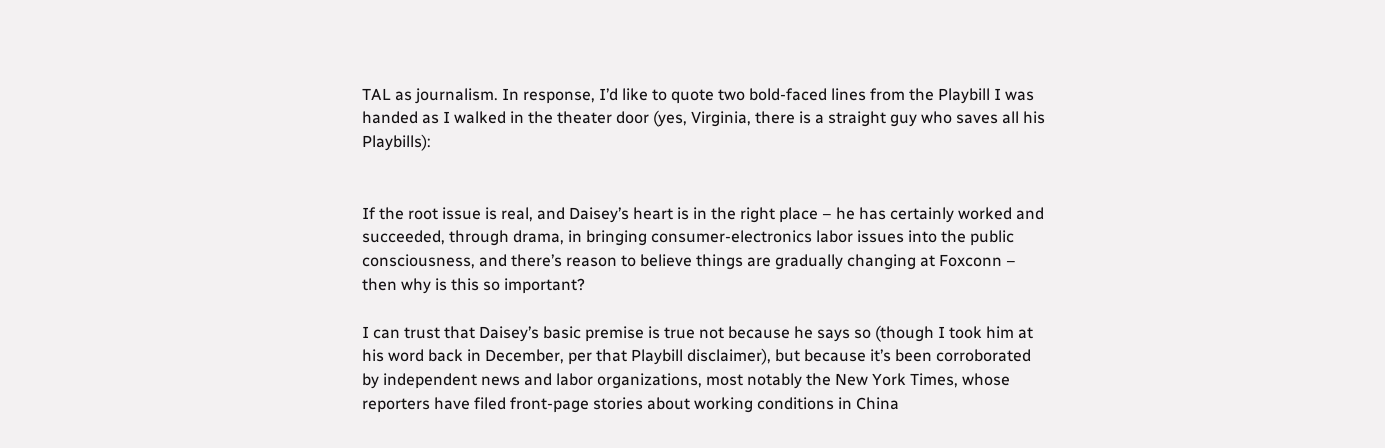TAL as journalism. In response, I’d like to quote two bold-faced lines from the Playbill I was handed as I walked in the theater door (yes, Virginia, there is a straight guy who saves all his Playbills):


If the root issue is real, and Daisey’s heart is in the right place – he has certainly worked and succeeded, through drama, in bringing consumer-electronics labor issues into the public consciousness, and there’s reason to believe things are gradually changing at Foxconn – then why is this so important?

I can trust that Daisey’s basic premise is true not because he says so (though I took him at his word back in December, per that Playbill disclaimer), but because it’s been corroborated by independent news and labor organizations, most notably the New York Times, whose reporters have filed front-page stories about working conditions in China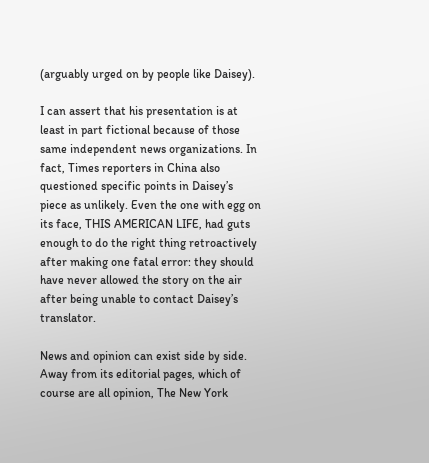(arguably urged on by people like Daisey).

I can assert that his presentation is at least in part fictional because of those same independent news organizations. In fact, Times reporters in China also questioned specific points in Daisey’s piece as unlikely. Even the one with egg on its face, THIS AMERICAN LIFE, had guts enough to do the right thing retroactively after making one fatal error: they should have never allowed the story on the air after being unable to contact Daisey’s translator.

News and opinion can exist side by side. Away from its editorial pages, which of course are all opinion, The New York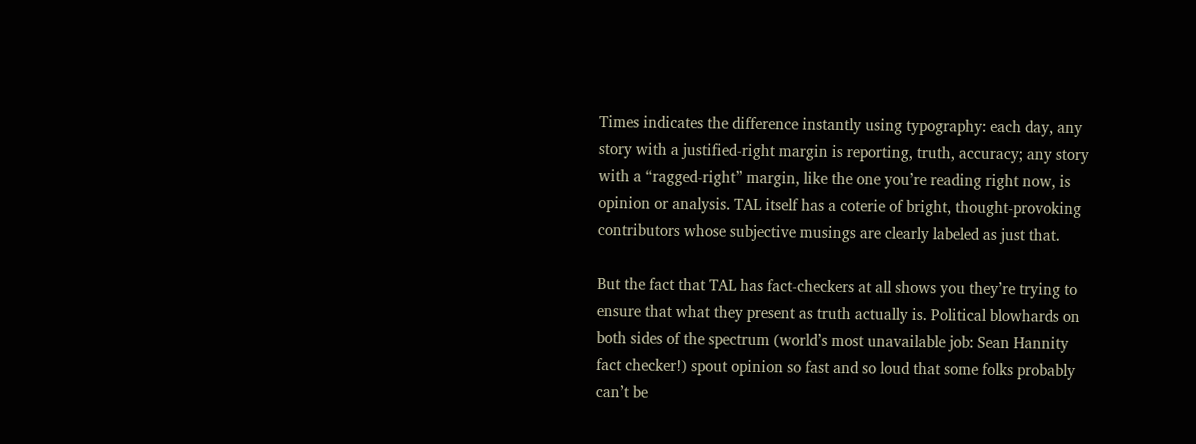Times indicates the difference instantly using typography: each day, any story with a justified-right margin is reporting, truth, accuracy; any story with a “ragged-right” margin, like the one you’re reading right now, is opinion or analysis. TAL itself has a coterie of bright, thought-provoking contributors whose subjective musings are clearly labeled as just that.

But the fact that TAL has fact-checkers at all shows you they’re trying to ensure that what they present as truth actually is. Political blowhards on both sides of the spectrum (world’s most unavailable job: Sean Hannity fact checker!) spout opinion so fast and so loud that some folks probably can’t be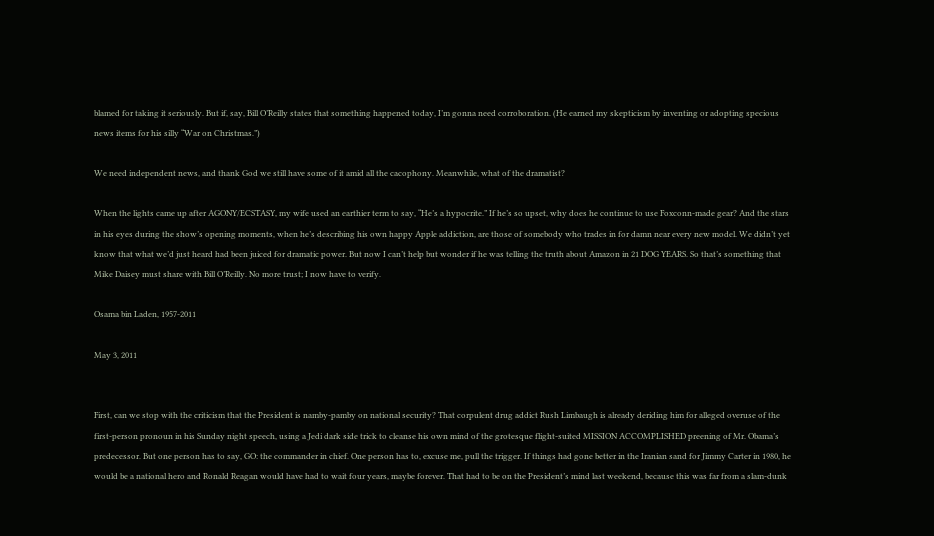blamed for taking it seriously. But if, say, Bill O’Reilly states that something happened today, I’m gonna need corroboration. (He earned my skepticism by inventing or adopting specious news items for his silly “War on Christmas.”)

We need independent news, and thank God we still have some of it amid all the cacophony. Meanwhile, what of the dramatist?

When the lights came up after AGONY/ECSTASY, my wife used an earthier term to say, “He’s a hypocrite.” If he’s so upset, why does he continue to use Foxconn-made gear? And the stars in his eyes during the show’s opening moments, when he’s describing his own happy Apple addiction, are those of somebody who trades in for damn near every new model. We didn’t yet know that what we’d just heard had been juiced for dramatic power. But now I can’t help but wonder if he was telling the truth about Amazon in 21 DOG YEARS. So that’s something that Mike Daisey must share with Bill O’Reilly. No more trust; I now have to verify.

Osama bin Laden, 1957-2011

May 3, 2011


First, can we stop with the criticism that the President is namby-pamby on national security? That corpulent drug addict Rush Limbaugh is already deriding him for alleged overuse of the first-person pronoun in his Sunday night speech, using a Jedi dark side trick to cleanse his own mind of the grotesque flight-suited MISSION ACCOMPLISHED preening of Mr. Obama’s predecessor. But one person has to say, GO: the commander in chief. One person has to, excuse me, pull the trigger. If things had gone better in the Iranian sand for Jimmy Carter in 1980, he would be a national hero and Ronald Reagan would have had to wait four years, maybe forever. That had to be on the President’s mind last weekend, because this was far from a slam-dunk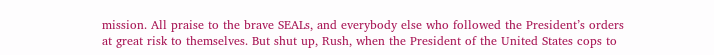mission. All praise to the brave SEALs, and everybody else who followed the President’s orders at great risk to themselves. But shut up, Rush, when the President of the United States cops to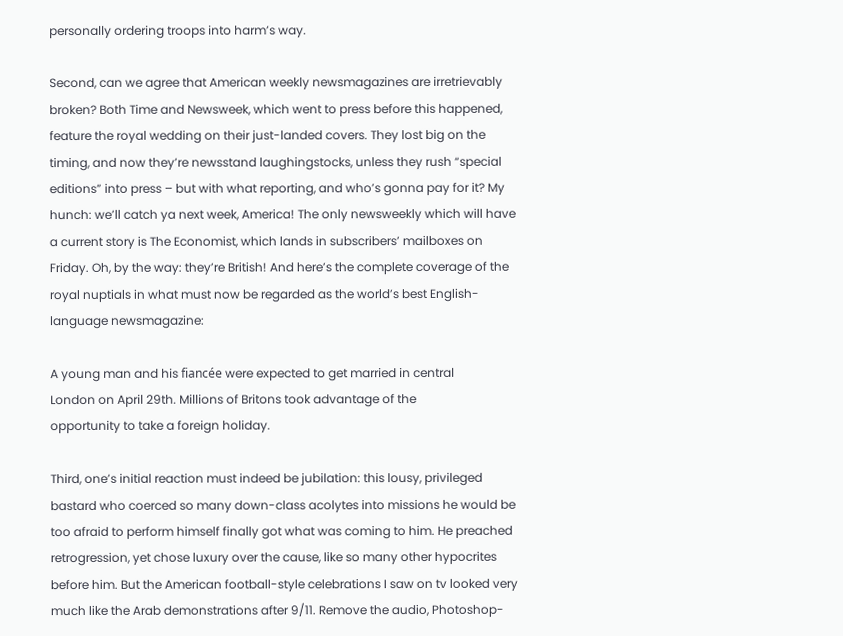personally ordering troops into harm’s way.

Second, can we agree that American weekly newsmagazines are irretrievably broken? Both Time and Newsweek, which went to press before this happened, feature the royal wedding on their just-landed covers. They lost big on the timing, and now they’re newsstand laughingstocks, unless they rush “special editions” into press – but with what reporting, and who’s gonna pay for it? My hunch: we’ll catch ya next week, America! The only newsweekly which will have a current story is The Economist, which lands in subscribers’ mailboxes on Friday. Oh, by the way: they’re British! And here’s the complete coverage of the royal nuptials in what must now be regarded as the world’s best English-language newsmagazine:

A young man and his fiancée were expected to get married in central
London on April 29th. Millions of Britons took advantage of the
opportunity to take a foreign holiday.

Third, one’s initial reaction must indeed be jubilation: this lousy, privileged bastard who coerced so many down-class acolytes into missions he would be too afraid to perform himself finally got what was coming to him. He preached retrogression, yet chose luxury over the cause, like so many other hypocrites before him. But the American football-style celebrations I saw on tv looked very much like the Arab demonstrations after 9/11. Remove the audio, Photoshop-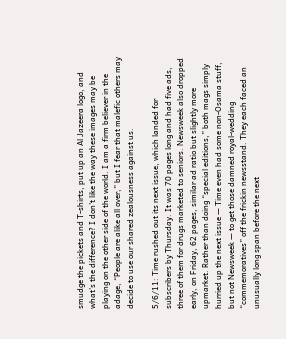smudge the pickets and T-shirts, put up an Al Jazeera logo, and what’s the difference? I don’t like the way these images may be playing on the other side of the world. I am a firm believer in the adage, “People are alike all over,” but I fear that malefic others may decide to use our shared zealousness against us.

5/6/11: Time rushed out its next issue, which landed for subscribers by Thursday. It was 70 pages long and had five ads, three of them for drugs marketed to seniors. Newsweek also dropped early, on Friday, 62 pages, similar ad ratio but slightly more upmarket. Rather than doing “special editions,” both mags simply hurried up the next issue — Time even had some non-Osama stuff, but not Newsweek — to get those damned royal-wedding “commemoratives” off the frickin newsstand. They each faced an unusually long span before the next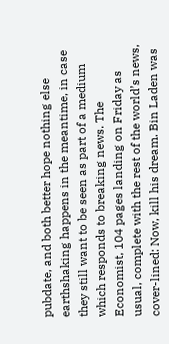pubdate, and both better hope nothing else earthshaking happens in the meantime, in case they still want to be seen as part of a medium which responds to breaking news. The Economist, 104 pages landing on Friday as usual, complete with the rest of the world’s news, cover-lined: Now, kill his dream. Bin Laden was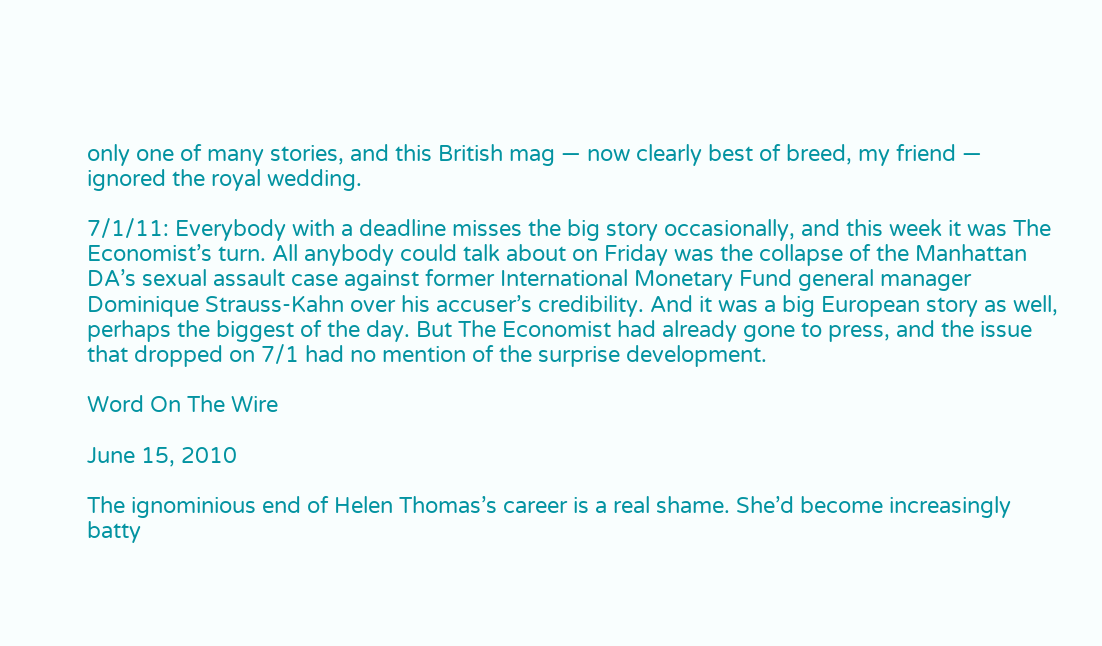only one of many stories, and this British mag — now clearly best of breed, my friend — ignored the royal wedding.

7/1/11: Everybody with a deadline misses the big story occasionally, and this week it was The Economist’s turn. All anybody could talk about on Friday was the collapse of the Manhattan DA’s sexual assault case against former International Monetary Fund general manager Dominique Strauss-Kahn over his accuser’s credibility. And it was a big European story as well, perhaps the biggest of the day. But The Economist had already gone to press, and the issue that dropped on 7/1 had no mention of the surprise development.

Word On The Wire

June 15, 2010

The ignominious end of Helen Thomas’s career is a real shame. She’d become increasingly batty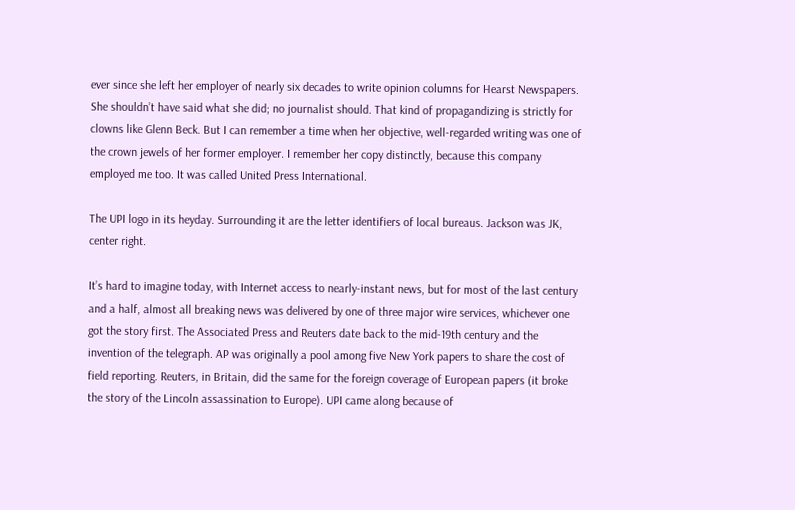ever since she left her employer of nearly six decades to write opinion columns for Hearst Newspapers. She shouldn’t have said what she did; no journalist should. That kind of propagandizing is strictly for clowns like Glenn Beck. But I can remember a time when her objective, well-regarded writing was one of the crown jewels of her former employer. I remember her copy distinctly, because this company employed me too. It was called United Press International.

The UPI logo in its heyday. Surrounding it are the letter identifiers of local bureaus. Jackson was JK, center right.

It’s hard to imagine today, with Internet access to nearly-instant news, but for most of the last century and a half, almost all breaking news was delivered by one of three major wire services, whichever one got the story first. The Associated Press and Reuters date back to the mid-19th century and the invention of the telegraph. AP was originally a pool among five New York papers to share the cost of field reporting. Reuters, in Britain, did the same for the foreign coverage of European papers (it broke the story of the Lincoln assassination to Europe). UPI came along because of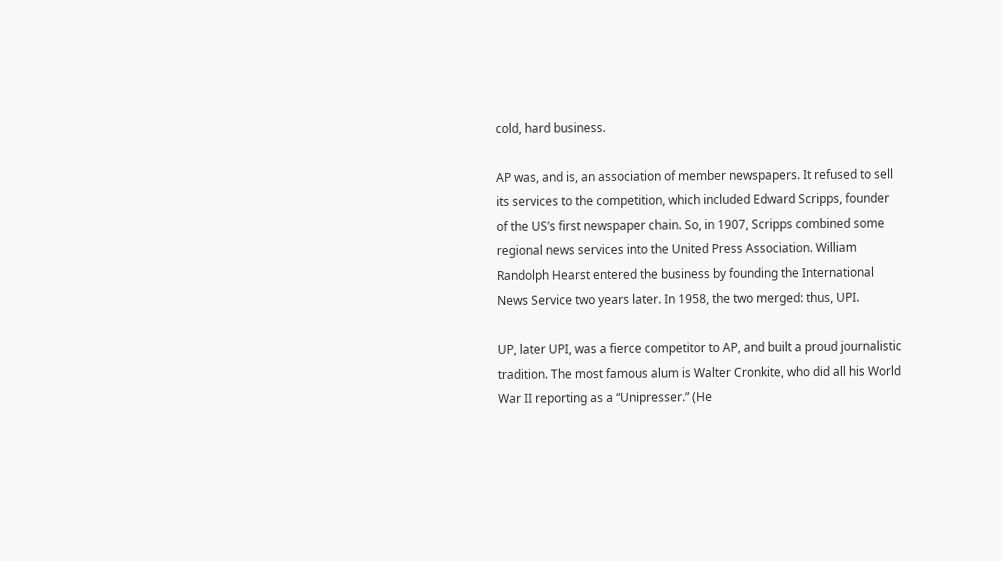cold, hard business.

AP was, and is, an association of member newspapers. It refused to sell its services to the competition, which included Edward Scripps, founder of the US’s first newspaper chain. So, in 1907, Scripps combined some regional news services into the United Press Association. William Randolph Hearst entered the business by founding the International News Service two years later. In 1958, the two merged: thus, UPI.

UP, later UPI, was a fierce competitor to AP, and built a proud journalistic tradition. The most famous alum is Walter Cronkite, who did all his World War II reporting as a “Unipresser.” (He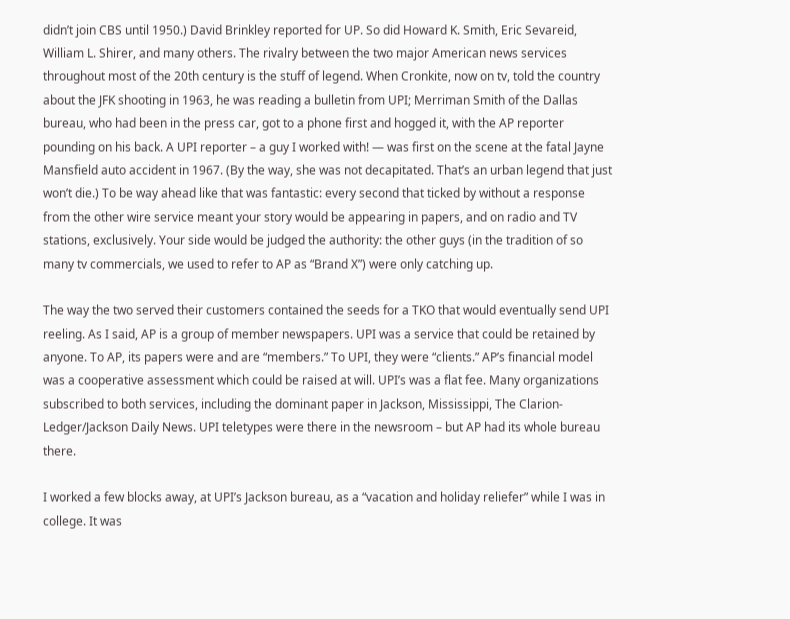didn’t join CBS until 1950.) David Brinkley reported for UP. So did Howard K. Smith, Eric Sevareid, William L. Shirer, and many others. The rivalry between the two major American news services throughout most of the 20th century is the stuff of legend. When Cronkite, now on tv, told the country about the JFK shooting in 1963, he was reading a bulletin from UPI; Merriman Smith of the Dallas bureau, who had been in the press car, got to a phone first and hogged it, with the AP reporter pounding on his back. A UPI reporter – a guy I worked with! — was first on the scene at the fatal Jayne Mansfield auto accident in 1967. (By the way, she was not decapitated. That’s an urban legend that just won’t die.) To be way ahead like that was fantastic: every second that ticked by without a response from the other wire service meant your story would be appearing in papers, and on radio and TV stations, exclusively. Your side would be judged the authority: the other guys (in the tradition of so many tv commercials, we used to refer to AP as “Brand X”) were only catching up.

The way the two served their customers contained the seeds for a TKO that would eventually send UPI reeling. As I said, AP is a group of member newspapers. UPI was a service that could be retained by anyone. To AP, its papers were and are “members.” To UPI, they were “clients.” AP’s financial model was a cooperative assessment which could be raised at will. UPI’s was a flat fee. Many organizations subscribed to both services, including the dominant paper in Jackson, Mississippi, The Clarion-Ledger/Jackson Daily News. UPI teletypes were there in the newsroom – but AP had its whole bureau there.

I worked a few blocks away, at UPI’s Jackson bureau, as a “vacation and holiday reliefer” while I was in college. It was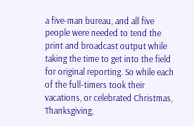a five-man bureau, and all five people were needed to tend the print and broadcast output while taking the time to get into the field for original reporting. So while each of the full-timers took their vacations, or celebrated Christmas, Thanksgiving,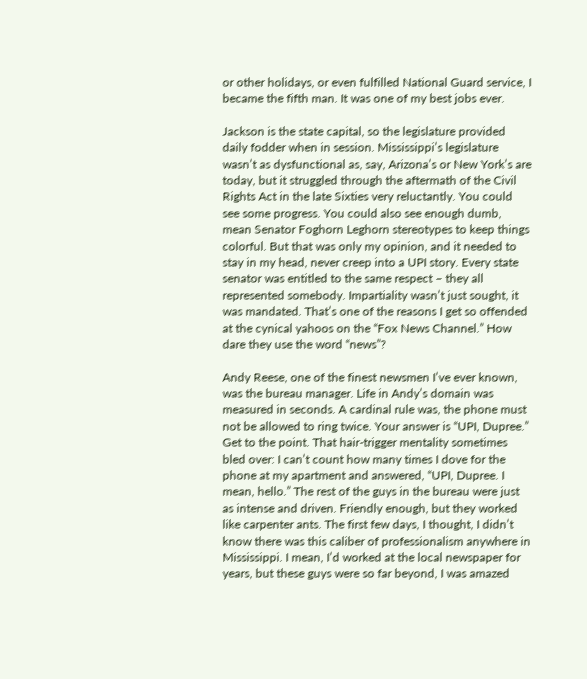or other holidays, or even fulfilled National Guard service, I became the fifth man. It was one of my best jobs ever.

Jackson is the state capital, so the legislature provided daily fodder when in session. Mississippi’s legislature wasn’t as dysfunctional as, say, Arizona’s or New York’s are today, but it struggled through the aftermath of the Civil Rights Act in the late Sixties very reluctantly. You could see some progress. You could also see enough dumb, mean Senator Foghorn Leghorn stereotypes to keep things colorful. But that was only my opinion, and it needed to stay in my head, never creep into a UPI story. Every state senator was entitled to the same respect – they all represented somebody. Impartiality wasn’t just sought, it was mandated. That’s one of the reasons I get so offended at the cynical yahoos on the “Fox News Channel.” How dare they use the word “news”?

Andy Reese, one of the finest newsmen I’ve ever known, was the bureau manager. Life in Andy’s domain was measured in seconds. A cardinal rule was, the phone must not be allowed to ring twice. Your answer is “UPI, Dupree.” Get to the point. That hair-trigger mentality sometimes bled over: I can’t count how many times I dove for the phone at my apartment and answered, “UPI, Dupree. I mean, hello.” The rest of the guys in the bureau were just as intense and driven. Friendly enough, but they worked like carpenter ants. The first few days, I thought, I didn’t know there was this caliber of professionalism anywhere in Mississippi. I mean, I’d worked at the local newspaper for years, but these guys were so far beyond, I was amazed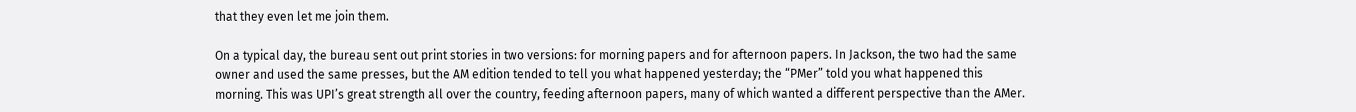that they even let me join them.

On a typical day, the bureau sent out print stories in two versions: for morning papers and for afternoon papers. In Jackson, the two had the same owner and used the same presses, but the AM edition tended to tell you what happened yesterday; the “PMer” told you what happened this morning. This was UPI’s great strength all over the country, feeding afternoon papers, many of which wanted a different perspective than the AMer.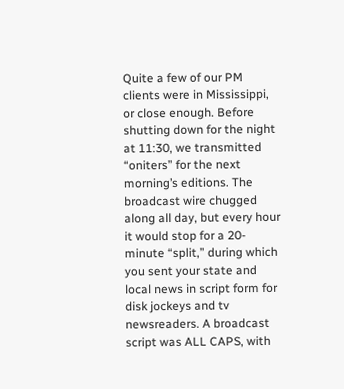Quite a few of our PM clients were in Mississippi, or close enough. Before shutting down for the night at 11:30, we transmitted “oniters” for the next morning’s editions. The broadcast wire chugged along all day, but every hour it would stop for a 20-minute “split,” during which you sent your state and local news in script form for disk jockeys and tv newsreaders. A broadcast script was ALL CAPS, with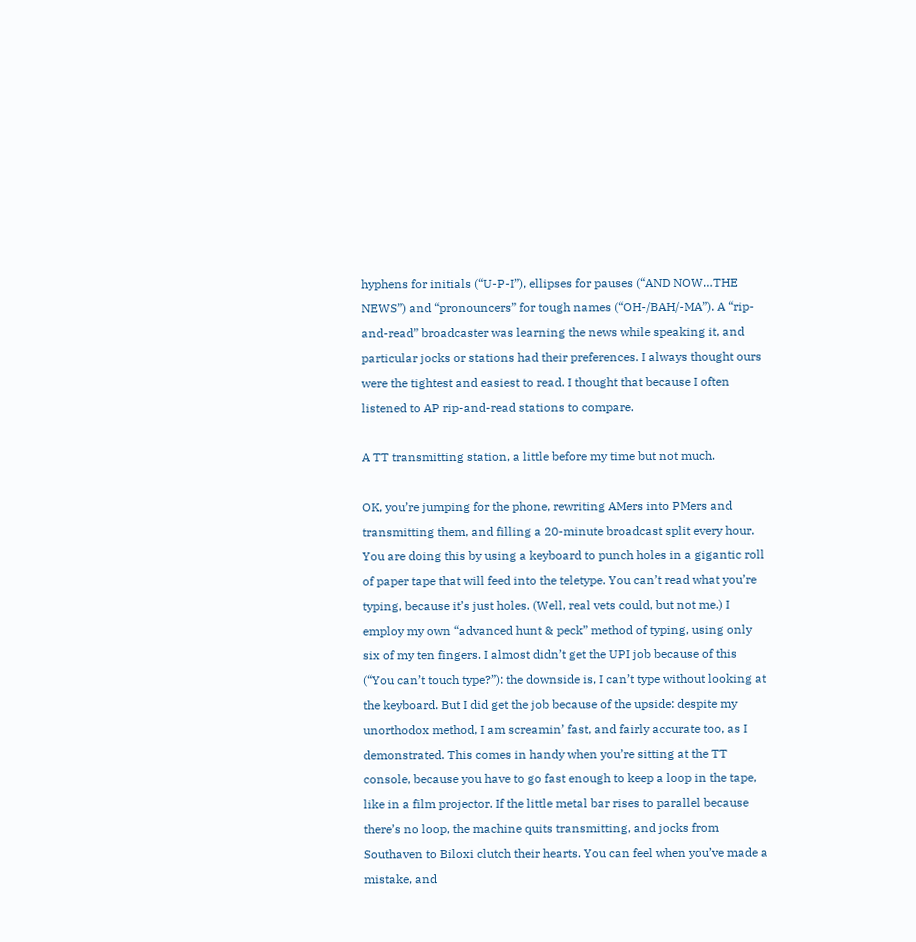hyphens for initials (“U-P-I”), ellipses for pauses (“AND NOW…THE NEWS”) and “pronouncers” for tough names (“OH-/BAH/-MA”). A “rip-and-read” broadcaster was learning the news while speaking it, and particular jocks or stations had their preferences. I always thought ours were the tightest and easiest to read. I thought that because I often listened to AP rip-and-read stations to compare.

A TT transmitting station, a little before my time but not much.

OK, you’re jumping for the phone, rewriting AMers into PMers and transmitting them, and filling a 20-minute broadcast split every hour. You are doing this by using a keyboard to punch holes in a gigantic roll of paper tape that will feed into the teletype. You can’t read what you’re typing, because it’s just holes. (Well, real vets could, but not me.) I employ my own “advanced hunt & peck” method of typing, using only six of my ten fingers. I almost didn’t get the UPI job because of this (“You can’t touch type?”): the downside is, I can’t type without looking at the keyboard. But I did get the job because of the upside: despite my unorthodox method, I am screamin’ fast, and fairly accurate too, as I demonstrated. This comes in handy when you’re sitting at the TT console, because you have to go fast enough to keep a loop in the tape, like in a film projector. If the little metal bar rises to parallel because there’s no loop, the machine quits transmitting, and jocks from Southaven to Biloxi clutch their hearts. You can feel when you’ve made a mistake, and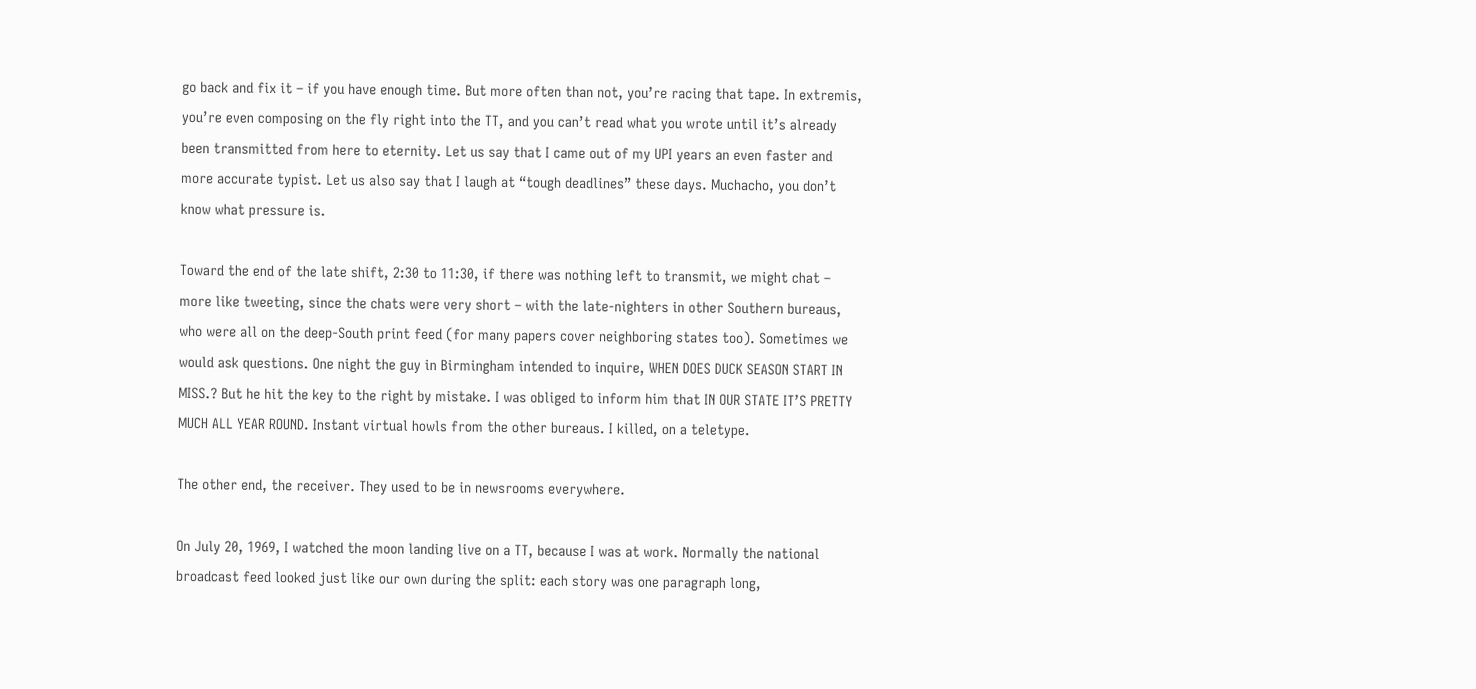go back and fix it – if you have enough time. But more often than not, you’re racing that tape. In extremis, you’re even composing on the fly right into the TT, and you can’t read what you wrote until it’s already been transmitted from here to eternity. Let us say that I came out of my UPI years an even faster and more accurate typist. Let us also say that I laugh at “tough deadlines” these days. Muchacho, you don’t know what pressure is.

Toward the end of the late shift, 2:30 to 11:30, if there was nothing left to transmit, we might chat – more like tweeting, since the chats were very short – with the late-nighters in other Southern bureaus, who were all on the deep-South print feed (for many papers cover neighboring states too). Sometimes we would ask questions. One night the guy in Birmingham intended to inquire, WHEN DOES DUCK SEASON START IN MISS.? But he hit the key to the right by mistake. I was obliged to inform him that IN OUR STATE IT’S PRETTY MUCH ALL YEAR ROUND. Instant virtual howls from the other bureaus. I killed, on a teletype.

The other end, the receiver. They used to be in newsrooms everywhere.

On July 20, 1969, I watched the moon landing live on a TT, because I was at work. Normally the national broadcast feed looked just like our own during the split: each story was one paragraph long,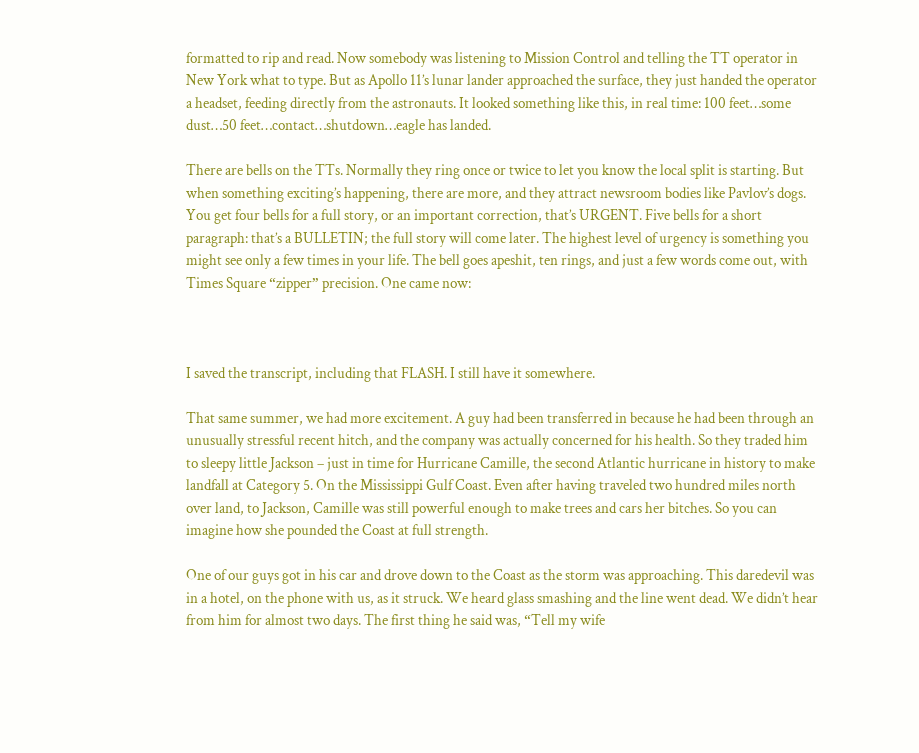formatted to rip and read. Now somebody was listening to Mission Control and telling the TT operator in New York what to type. But as Apollo 11’s lunar lander approached the surface, they just handed the operator a headset, feeding directly from the astronauts. It looked something like this, in real time: 100 feet…some dust…50 feet…contact…shutdown…eagle has landed.

There are bells on the TTs. Normally they ring once or twice to let you know the local split is starting. But when something exciting’s happening, there are more, and they attract newsroom bodies like Pavlov’s dogs. You get four bells for a full story, or an important correction, that’s URGENT. Five bells for a short paragraph: that’s a BULLETIN; the full story will come later. The highest level of urgency is something you might see only a few times in your life. The bell goes apeshit, ten rings, and just a few words come out, with Times Square “zipper” precision. One came now:



I saved the transcript, including that FLASH. I still have it somewhere.

That same summer, we had more excitement. A guy had been transferred in because he had been through an unusually stressful recent hitch, and the company was actually concerned for his health. So they traded him to sleepy little Jackson – just in time for Hurricane Camille, the second Atlantic hurricane in history to make landfall at Category 5. On the Mississippi Gulf Coast. Even after having traveled two hundred miles north over land, to Jackson, Camille was still powerful enough to make trees and cars her bitches. So you can imagine how she pounded the Coast at full strength.

One of our guys got in his car and drove down to the Coast as the storm was approaching. This daredevil was in a hotel, on the phone with us, as it struck. We heard glass smashing and the line went dead. We didn’t hear from him for almost two days. The first thing he said was, “Tell my wife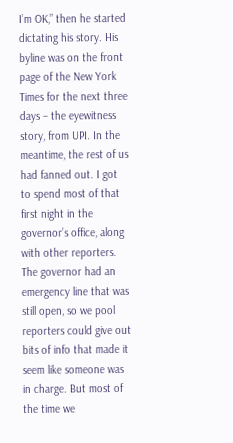I’m OK,” then he started dictating his story. His byline was on the front page of the New York Times for the next three days – the eyewitness story, from UPI. In the meantime, the rest of us had fanned out. I got to spend most of that first night in the governor’s office, along with other reporters. The governor had an emergency line that was still open, so we pool reporters could give out bits of info that made it seem like someone was in charge. But most of the time we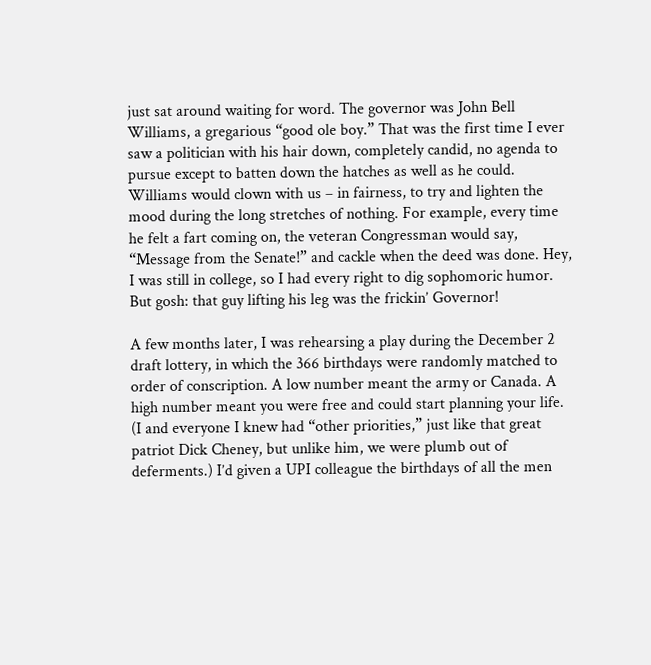just sat around waiting for word. The governor was John Bell Williams, a gregarious “good ole boy.” That was the first time I ever saw a politician with his hair down, completely candid, no agenda to pursue except to batten down the hatches as well as he could. Williams would clown with us – in fairness, to try and lighten the mood during the long stretches of nothing. For example, every time he felt a fart coming on, the veteran Congressman would say, “Message from the Senate!” and cackle when the deed was done. Hey, I was still in college, so I had every right to dig sophomoric humor. But gosh: that guy lifting his leg was the frickin’ Governor!

A few months later, I was rehearsing a play during the December 2 draft lottery, in which the 366 birthdays were randomly matched to order of conscription. A low number meant the army or Canada. A high number meant you were free and could start planning your life. (I and everyone I knew had “other priorities,” just like that great patriot Dick Cheney, but unlike him, we were plumb out of deferments.) I’d given a UPI colleague the birthdays of all the men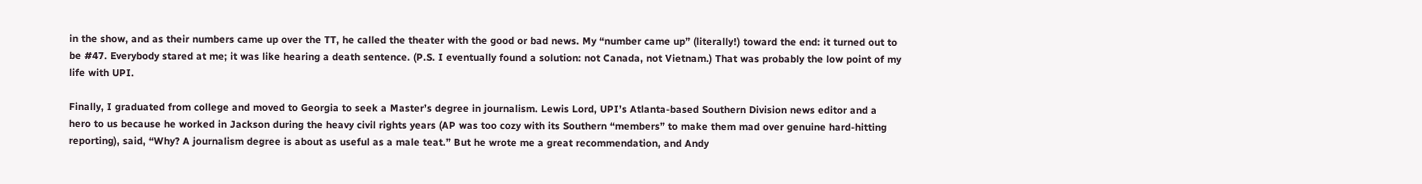in the show, and as their numbers came up over the TT, he called the theater with the good or bad news. My “number came up” (literally!) toward the end: it turned out to be #47. Everybody stared at me; it was like hearing a death sentence. (P.S. I eventually found a solution: not Canada, not Vietnam.) That was probably the low point of my life with UPI.

Finally, I graduated from college and moved to Georgia to seek a Master’s degree in journalism. Lewis Lord, UPI’s Atlanta-based Southern Division news editor and a hero to us because he worked in Jackson during the heavy civil rights years (AP was too cozy with its Southern “members” to make them mad over genuine hard-hitting reporting), said, “Why? A journalism degree is about as useful as a male teat.” But he wrote me a great recommendation, and Andy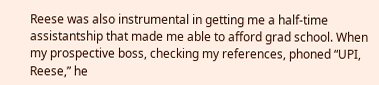Reese was also instrumental in getting me a half-time assistantship that made me able to afford grad school. When my prospective boss, checking my references, phoned “UPI, Reese,” he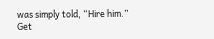was simply told, “Hire him.” Get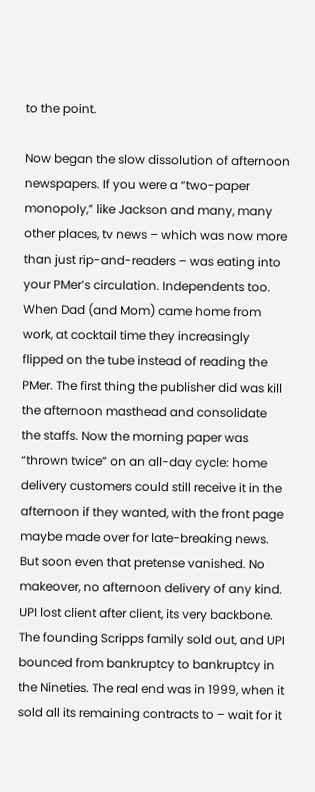to the point.

Now began the slow dissolution of afternoon newspapers. If you were a “two-paper monopoly,” like Jackson and many, many other places, tv news – which was now more than just rip-and-readers – was eating into your PMer’s circulation. Independents too. When Dad (and Mom) came home from work, at cocktail time they increasingly flipped on the tube instead of reading the PMer. The first thing the publisher did was kill the afternoon masthead and consolidate the staffs. Now the morning paper was “thrown twice” on an all-day cycle: home delivery customers could still receive it in the afternoon if they wanted, with the front page maybe made over for late-breaking news. But soon even that pretense vanished. No makeover, no afternoon delivery of any kind. UPI lost client after client, its very backbone. The founding Scripps family sold out, and UPI bounced from bankruptcy to bankruptcy in the Nineties. The real end was in 1999, when it sold all its remaining contracts to – wait for it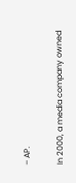– AP.

In 2000, a media company owned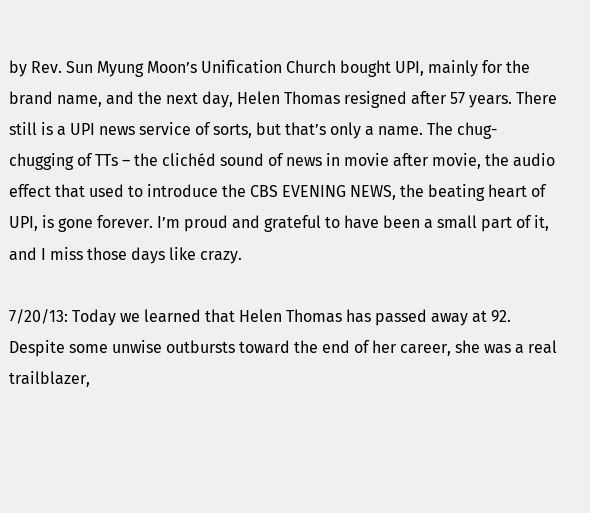by Rev. Sun Myung Moon’s Unification Church bought UPI, mainly for the brand name, and the next day, Helen Thomas resigned after 57 years. There still is a UPI news service of sorts, but that’s only a name. The chug-chugging of TTs – the clichéd sound of news in movie after movie, the audio effect that used to introduce the CBS EVENING NEWS, the beating heart of UPI, is gone forever. I’m proud and grateful to have been a small part of it, and I miss those days like crazy.

7/20/13: Today we learned that Helen Thomas has passed away at 92. Despite some unwise outbursts toward the end of her career, she was a real trailblazer,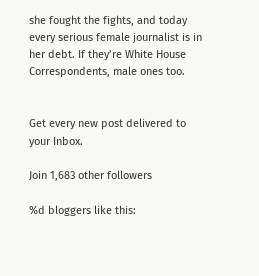she fought the fights, and today every serious female journalist is in her debt. If they’re White House Correspondents, male ones too.


Get every new post delivered to your Inbox.

Join 1,683 other followers

%d bloggers like this: